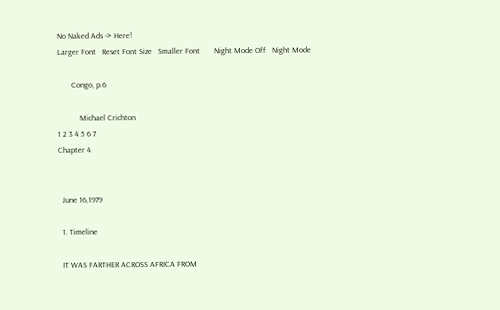No Naked Ads -> Here!
Larger Font   Reset Font Size   Smaller Font       Night Mode Off   Night Mode

       Congo, p.6

           Michael Crichton
1 2 3 4 5 6 7
Chapter 4


  June 16,1979

  1. Timeline

  IT WAS FARTHER ACROSS AFRICA FROM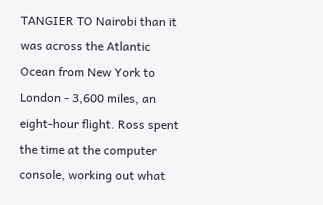TANGIER TO Nairobi than it was across the Atlantic Ocean from New York to London - 3,600 miles, an eight-hour flight. Ross spent the time at the computer console, working out what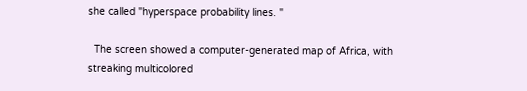she called "hyperspace probability lines. "

  The screen showed a computer-generated map of Africa, with streaking multicolored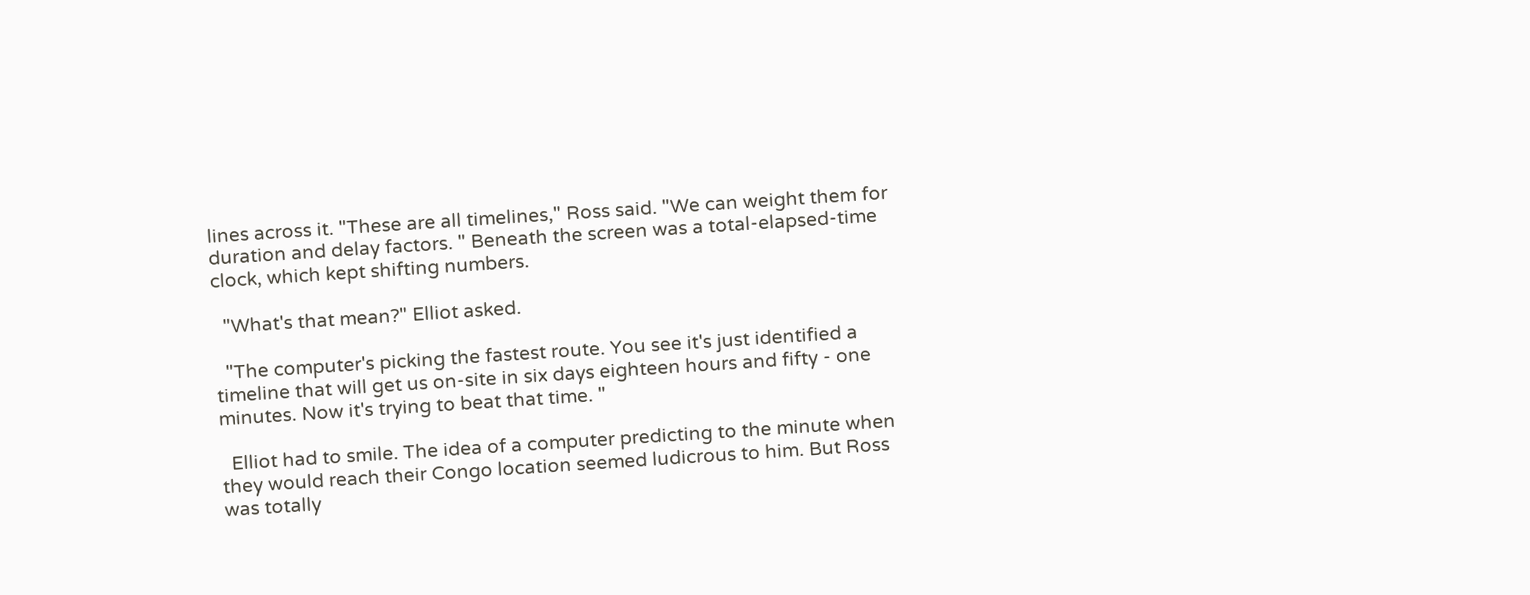lines across it. "These are all timelines," Ross said. "We can weight them for duration and delay factors. " Beneath the screen was a total-elapsed-time clock, which kept shifting numbers.

  "What's that mean?" Elliot asked.

  "The computer's picking the fastest route. You see it's just identified a timeline that will get us on-site in six days eighteen hours and fifty - one minutes. Now it's trying to beat that time. "

  Elliot had to smile. The idea of a computer predicting to the minute when they would reach their Congo location seemed ludicrous to him. But Ross was totally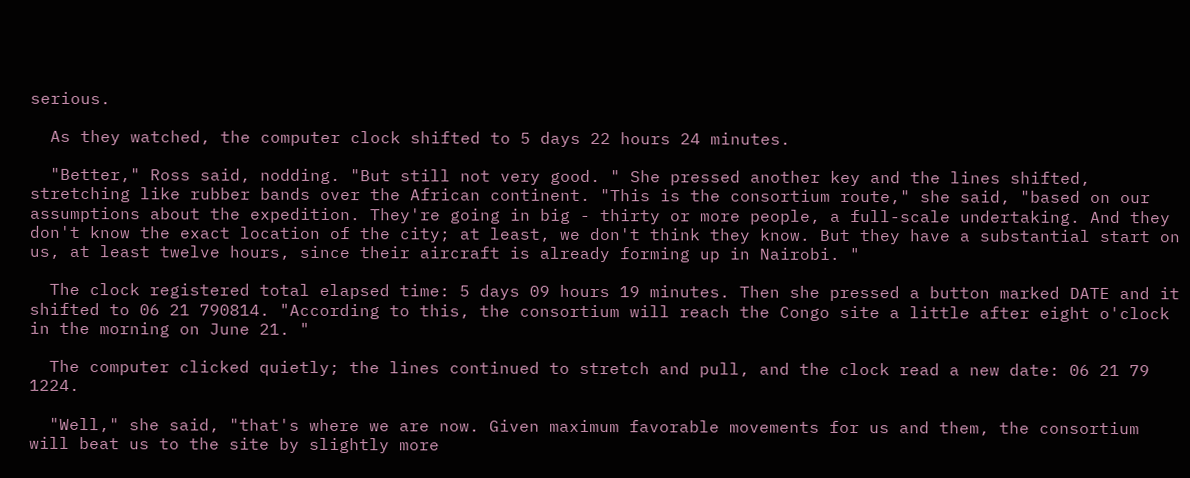serious.

  As they watched, the computer clock shifted to 5 days 22 hours 24 minutes.

  "Better," Ross said, nodding. "But still not very good. " She pressed another key and the lines shifted, stretching like rubber bands over the African continent. "This is the consortium route," she said, "based on our assumptions about the expedition. They're going in big - thirty or more people, a full-scale undertaking. And they don't know the exact location of the city; at least, we don't think they know. But they have a substantial start on us, at least twelve hours, since their aircraft is already forming up in Nairobi. "

  The clock registered total elapsed time: 5 days 09 hours 19 minutes. Then she pressed a button marked DATE and it shifted to 06 21 790814. "According to this, the consortium will reach the Congo site a little after eight o'clock in the morning on June 21. "

  The computer clicked quietly; the lines continued to stretch and pull, and the clock read a new date: 06 21 79 1224.

  "Well," she said, "that's where we are now. Given maximum favorable movements for us and them, the consortium will beat us to the site by slightly more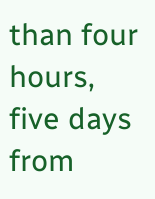than four hours, five days from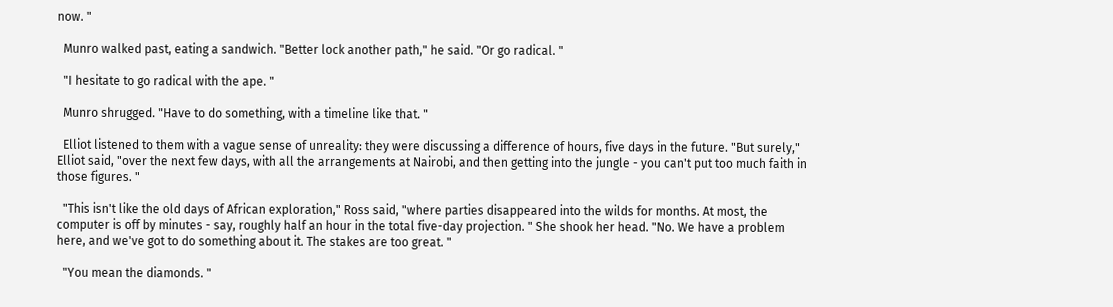now. "

  Munro walked past, eating a sandwich. "Better lock another path," he said. "Or go radical. "

  "I hesitate to go radical with the ape. "

  Munro shrugged. "Have to do something, with a timeline like that. "

  Elliot listened to them with a vague sense of unreality: they were discussing a difference of hours, five days in the future. "But surely," Elliot said, "over the next few days, with all the arrangements at Nairobi, and then getting into the jungle - you can't put too much faith in those figures. "

  "This isn't like the old days of African exploration," Ross said, "where parties disappeared into the wilds for months. At most, the computer is off by minutes - say, roughly half an hour in the total five-day projection. " She shook her head. "No. We have a problem here, and we've got to do something about it. The stakes are too great. "

  "You mean the diamonds. "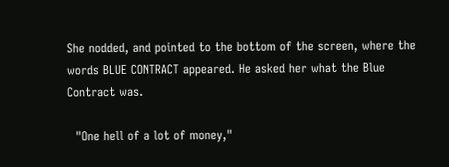She nodded, and pointed to the bottom of the screen, where the words BLUE CONTRACT appeared. He asked her what the Blue Contract was.

  "One hell of a lot of money,"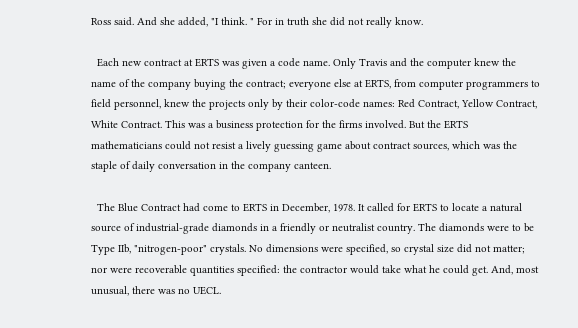Ross said. And she added, "I think. " For in truth she did not really know.

  Each new contract at ERTS was given a code name. Only Travis and the computer knew the name of the company buying the contract; everyone else at ERTS, from computer programmers to field personnel, knew the projects only by their color-code names: Red Contract, Yellow Contract, White Contract. This was a business protection for the firms involved. But the ERTS mathematicians could not resist a lively guessing game about contract sources, which was the staple of daily conversation in the company canteen.

  The Blue Contract had come to ERTS in December, 1978. It called for ERTS to locate a natural source of industrial-grade diamonds in a friendly or neutralist country. The diamonds were to be Type IIb, "nitrogen-poor" crystals. No dimensions were specified, so crystal size did not matter; nor were recoverable quantities specified: the contractor would take what he could get. And, most unusual, there was no UECL.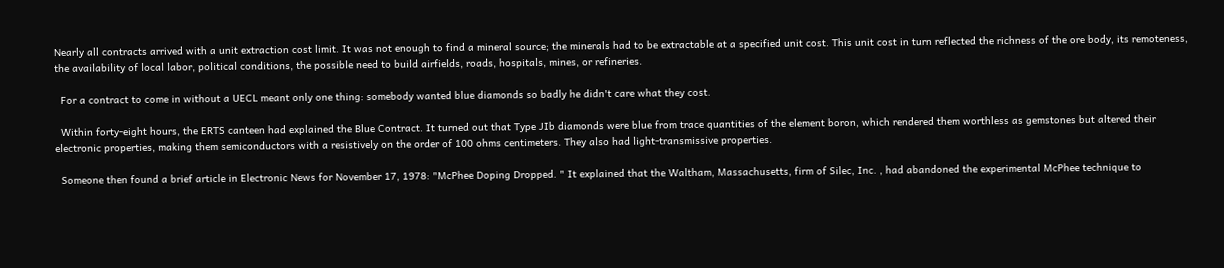Nearly all contracts arrived with a unit extraction cost limit. It was not enough to find a mineral source; the minerals had to be extractable at a specified unit cost. This unit cost in turn reflected the richness of the ore body, its remoteness, the availability of local labor, political conditions, the possible need to build airfields, roads, hospitals, mines, or refineries.

  For a contract to come in without a UECL meant only one thing: somebody wanted blue diamonds so badly he didn't care what they cost.

  Within forty-eight hours, the ERTS canteen had explained the Blue Contract. It turned out that Type JIb diamonds were blue from trace quantities of the element boron, which rendered them worthless as gemstones but altered their electronic properties, making them semiconductors with a resistively on the order of 100 ohms centimeters. They also had light-transmissive properties.

  Someone then found a brief article in Electronic News for November 17, 1978: "McPhee Doping Dropped. " It explained that the Waltham, Massachusetts, firm of Silec, Inc. , had abandoned the experimental McPhee technique to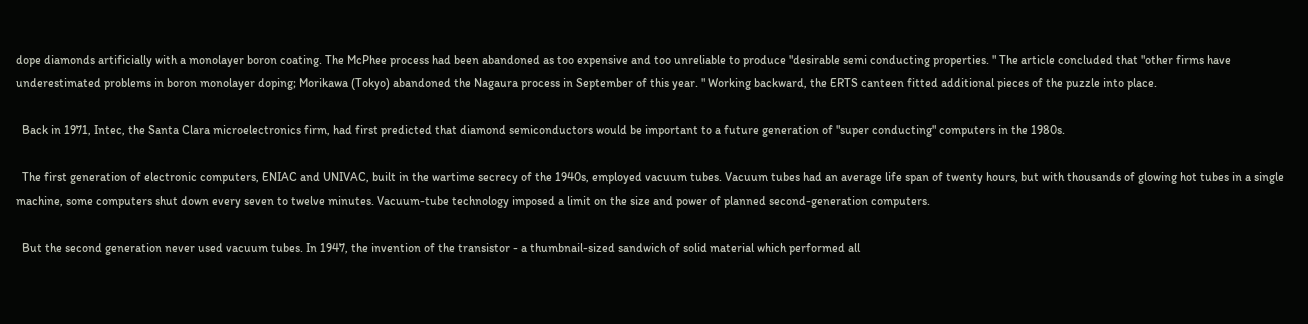dope diamonds artificially with a monolayer boron coating. The McPhee process had been abandoned as too expensive and too unreliable to produce "desirable semi conducting properties. " The article concluded that "other firms have underestimated problems in boron monolayer doping; Morikawa (Tokyo) abandoned the Nagaura process in September of this year. " Working backward, the ERTS canteen fitted additional pieces of the puzzle into place.

  Back in 1971, Intec, the Santa Clara microelectronics firm, had first predicted that diamond semiconductors would be important to a future generation of "super conducting" computers in the 1980s.

  The first generation of electronic computers, ENIAC and UNIVAC, built in the wartime secrecy of the 1940s, employed vacuum tubes. Vacuum tubes had an average life span of twenty hours, but with thousands of glowing hot tubes in a single machine, some computers shut down every seven to twelve minutes. Vacuum-tube technology imposed a limit on the size and power of planned second-generation computers.

  But the second generation never used vacuum tubes. In 1947, the invention of the transistor - a thumbnail-sized sandwich of solid material which performed all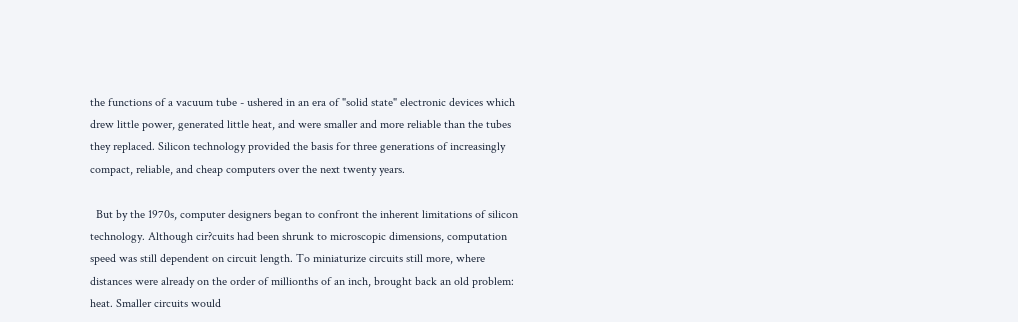the functions of a vacuum tube - ushered in an era of "solid state" electronic devices which drew little power, generated little heat, and were smaller and more reliable than the tubes they replaced. Silicon technology provided the basis for three generations of increasingly compact, reliable, and cheap computers over the next twenty years.

  But by the 1970s, computer designers began to confront the inherent limitations of silicon technology. Although cir?cuits had been shrunk to microscopic dimensions, computation speed was still dependent on circuit length. To miniaturize circuits still more, where distances were already on the order of millionths of an inch, brought back an old problem: heat. Smaller circuits would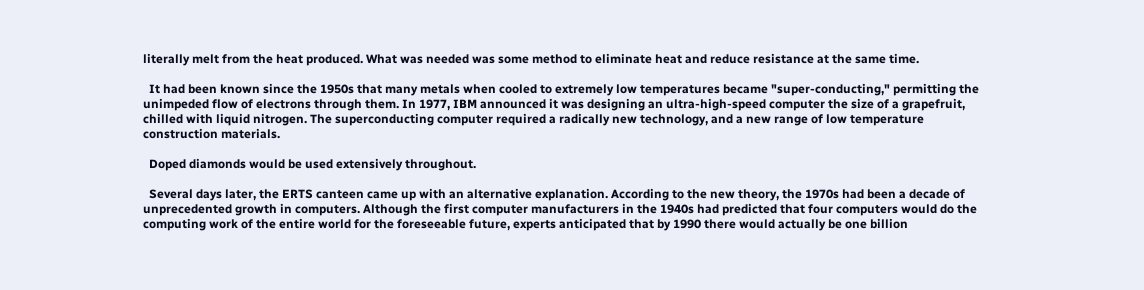literally melt from the heat produced. What was needed was some method to eliminate heat and reduce resistance at the same time.

  It had been known since the 1950s that many metals when cooled to extremely low temperatures became "super-conducting," permitting the unimpeded flow of electrons through them. In 1977, IBM announced it was designing an ultra-high-speed computer the size of a grapefruit, chilled with liquid nitrogen. The superconducting computer required a radically new technology, and a new range of low temperature construction materials.

  Doped diamonds would be used extensively throughout.

  Several days later, the ERTS canteen came up with an alternative explanation. According to the new theory, the 1970s had been a decade of unprecedented growth in computers. Although the first computer manufacturers in the 1940s had predicted that four computers would do the computing work of the entire world for the foreseeable future, experts anticipated that by 1990 there would actually be one billion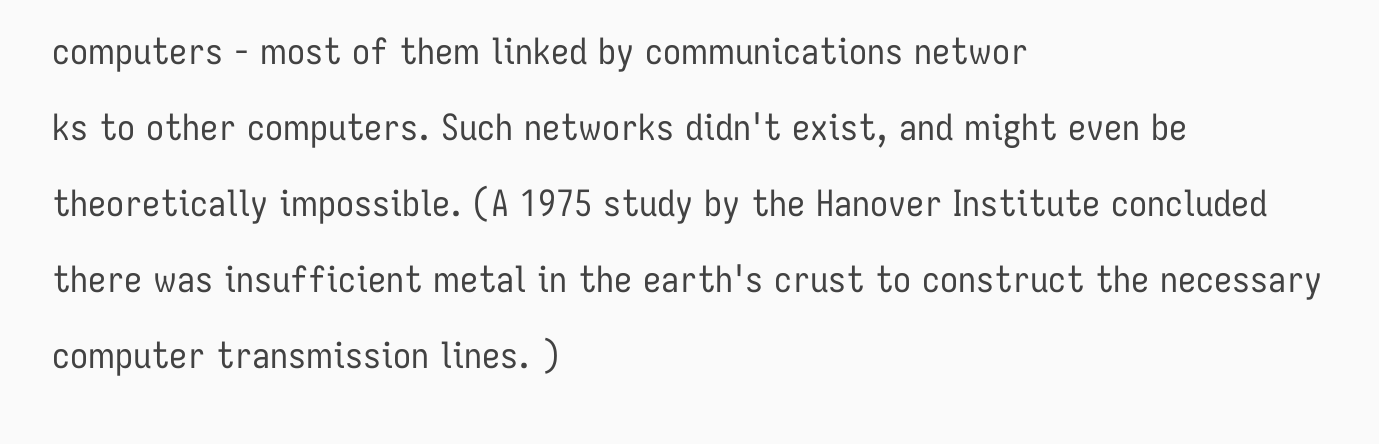computers - most of them linked by communications networ
ks to other computers. Such networks didn't exist, and might even be theoretically impossible. (A 1975 study by the Hanover Institute concluded there was insufficient metal in the earth's crust to construct the necessary computer transmission lines. )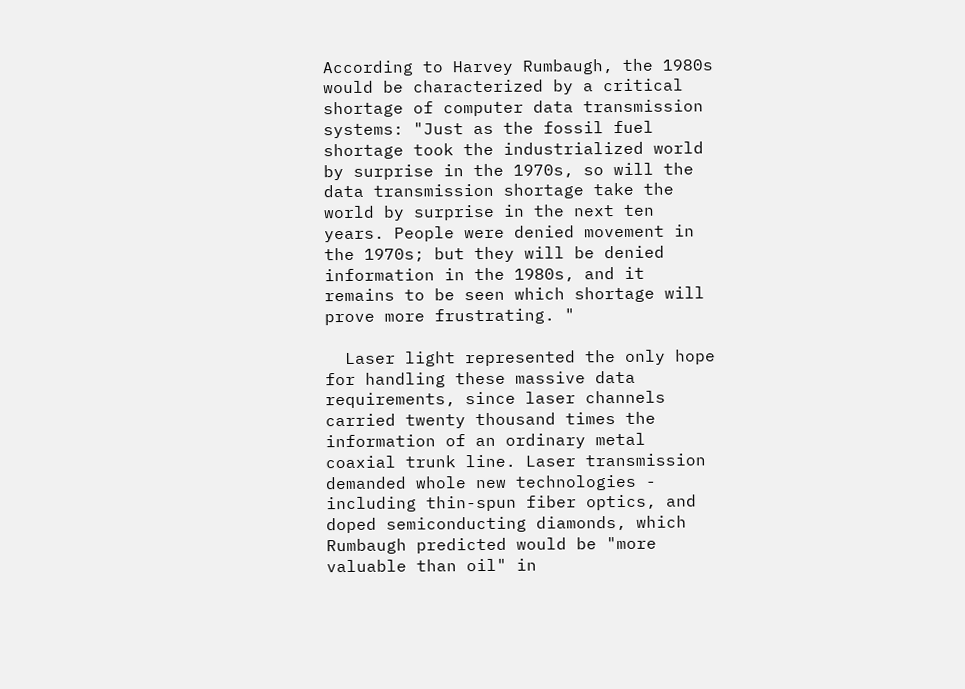According to Harvey Rumbaugh, the 1980s would be characterized by a critical shortage of computer data transmission systems: "Just as the fossil fuel shortage took the industrialized world by surprise in the 1970s, so will the data transmission shortage take the world by surprise in the next ten years. People were denied movement in the 1970s; but they will be denied information in the 1980s, and it remains to be seen which shortage will prove more frustrating. "

  Laser light represented the only hope for handling these massive data requirements, since laser channels carried twenty thousand times the information of an ordinary metal coaxial trunk line. Laser transmission demanded whole new technologies - including thin-spun fiber optics, and doped semiconducting diamonds, which Rumbaugh predicted would be "more valuable than oil" in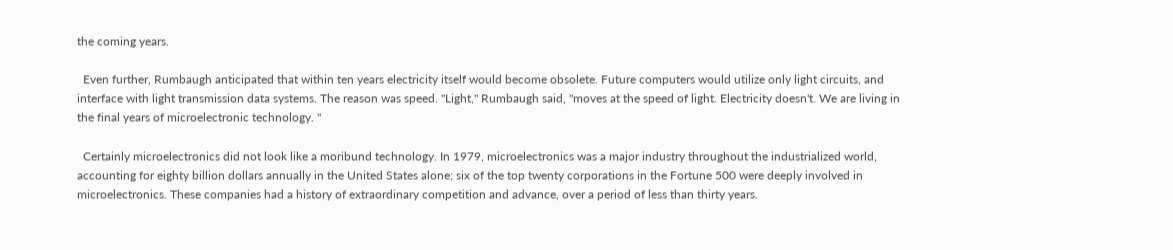the coming years.

  Even further, Rumbaugh anticipated that within ten years electricity itself would become obsolete. Future computers would utilize only light circuits, and interface with light transmission data systems. The reason was speed. "Light," Rumbaugh said, "moves at the speed of light. Electricity doesn't. We are living in the final years of microelectronic technology. "

  Certainly microelectronics did not look like a moribund technology. In 1979, microelectronics was a major industry throughout the industrialized world, accounting for eighty billion dollars annually in the United States alone; six of the top twenty corporations in the Fortune 500 were deeply involved in microelectronics. These companies had a history of extraordinary competition and advance, over a period of less than thirty years.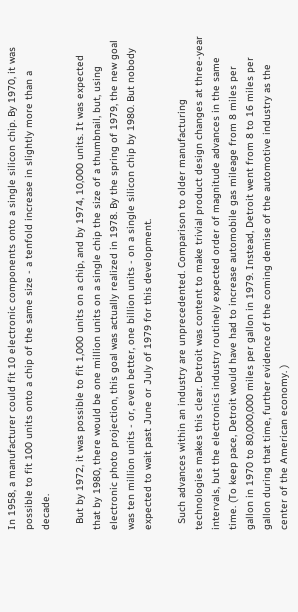In 1958, a manufacturer could fit 10 electronic components onto a single silicon chip. By 1970, it was possible to fit 100 units onto a chip of the same size - a tenfold increase in slightly more than a decade.

  But by 1972, it was possible to fit 1,000 units on a chip, and by 1974, 10,000 units. It was expected that by 1980, there would be one million units on a single chip the size of a thumbnail, but, using electronic photo projection, this goal was actually realized in 1978. By the spring of 1979, the new goal was ten million units - or, even better, one billion units - on a single silicon chip by 1980. But nobody expected to wait past June or July of 1979 for this development.

  Such advances within an industry are unprecedented. Comparison to older manufacturing technologies makes this clear. Detroit was content to make trivial product design changes at three-year intervals, but the electronics industry routinely expected order of magnitude advances in the same time. (To keep pace, Detroit would have had to increase automobile gas mileage from 8 miles per gallon in 1970 to 80,000,000 miles per gallon in 1979. Instead, Detroit went from 8 to 16 miles per gallon during that time, further evidence of the coming demise of the automotive industry as the center of the American economy. )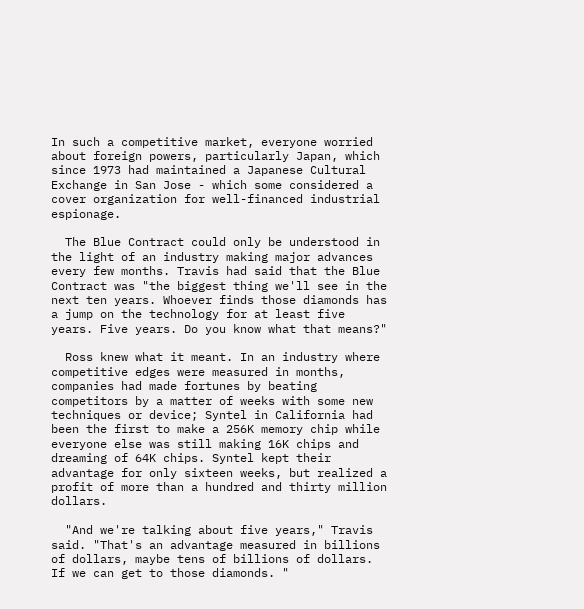In such a competitive market, everyone worried about foreign powers, particularly Japan, which since 1973 had maintained a Japanese Cultural Exchange in San Jose - which some considered a cover organization for well-financed industrial espionage.

  The Blue Contract could only be understood in the light of an industry making major advances every few months. Travis had said that the Blue Contract was "the biggest thing we'll see in the next ten years. Whoever finds those diamonds has a jump on the technology for at least five years. Five years. Do you know what that means?"

  Ross knew what it meant. In an industry where competitive edges were measured in months, companies had made fortunes by beating competitors by a matter of weeks with some new techniques or device; Syntel in California had been the first to make a 256K memory chip while everyone else was still making 16K chips and dreaming of 64K chips. Syntel kept their advantage for only sixteen weeks, but realized a profit of more than a hundred and thirty million dollars.

  "And we're talking about five years," Travis said. "That's an advantage measured in billions of dollars, maybe tens of billions of dollars. If we can get to those diamonds. "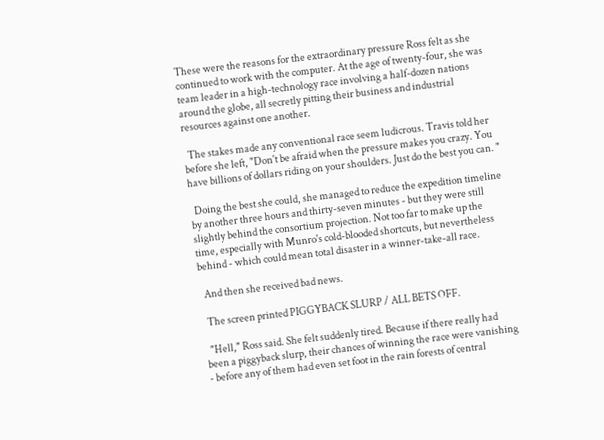These were the reasons for the extraordinary pressure Ross felt as she continued to work with the computer. At the age of twenty-four, she was team leader in a high-technology race involving a half-dozen nations around the globe, all secretly pitting their business and industrial resources against one another.

  The stakes made any conventional race seem ludicrous. Travis told her before she left, "Don't be afraid when the pressure makes you crazy. You have billions of dollars riding on your shoulders. Just do the best you can. "

  Doing the best she could, she managed to reduce the expedition timeline by another three hours and thirty-seven minutes - but they were still slightly behind the consortium projection. Not too far to make up the time, especially with Munro's cold-blooded shortcuts, but nevertheless behind - which could mean total disaster in a winner-take-all race.

  And then she received bad news.

  The screen printed PIGGYBACK SLURP / ALL BETS OFF.

  "Hell," Ross said. She felt suddenly tired. Because if there really had been a piggyback slurp, their chances of winning the race were vanishing - before any of them had even set foot in the rain forests of central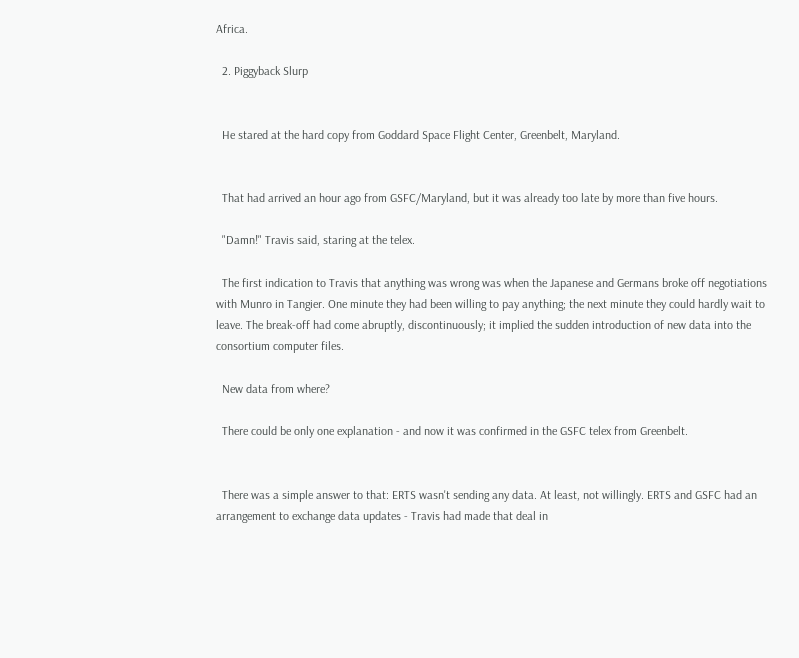Africa.

  2. Piggyback Slurp


  He stared at the hard copy from Goddard Space Flight Center, Greenbelt, Maryland.


  That had arrived an hour ago from GSFC/Maryland, but it was already too late by more than five hours.

  "Damn!" Travis said, staring at the telex.

  The first indication to Travis that anything was wrong was when the Japanese and Germans broke off negotiations with Munro in Tangier. One minute they had been willing to pay anything; the next minute they could hardly wait to leave. The break-off had come abruptly, discontinuously; it implied the sudden introduction of new data into the consortium computer files.

  New data from where?

  There could be only one explanation - and now it was confirmed in the GSFC telex from Greenbelt.


  There was a simple answer to that: ERTS wasn't sending any data. At least, not willingly. ERTS and GSFC had an arrangement to exchange data updates - Travis had made that deal in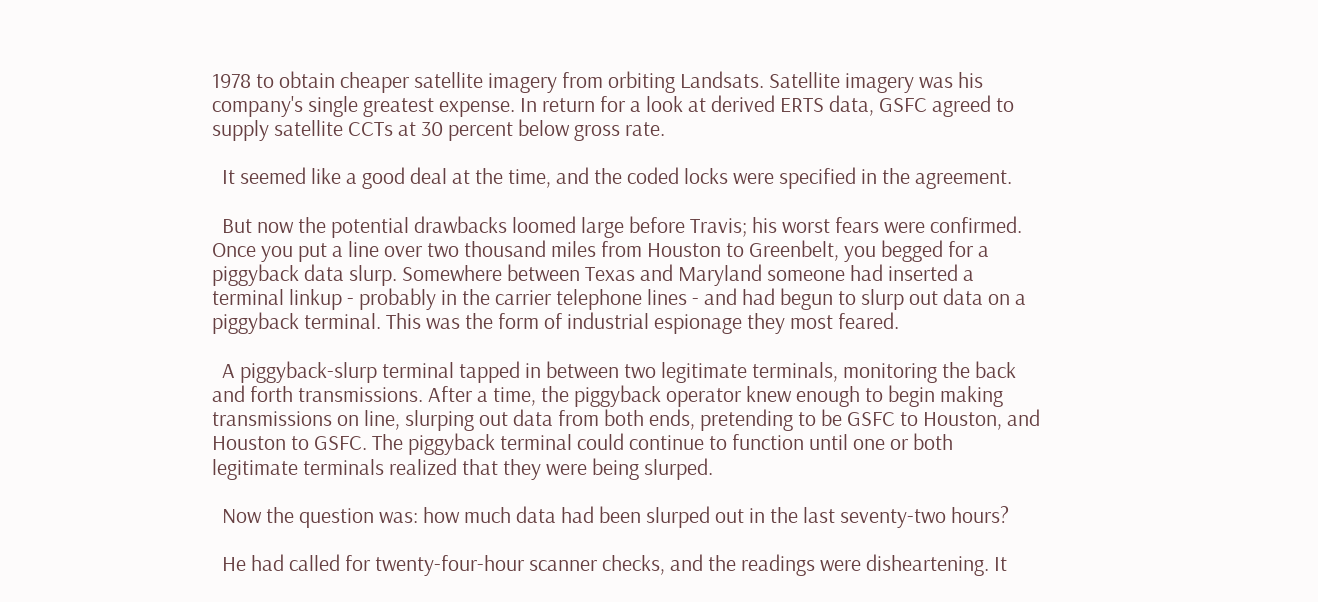1978 to obtain cheaper satellite imagery from orbiting Landsats. Satellite imagery was his company's single greatest expense. In return for a look at derived ERTS data, GSFC agreed to supply satellite CCTs at 30 percent below gross rate.

  It seemed like a good deal at the time, and the coded locks were specified in the agreement.

  But now the potential drawbacks loomed large before Travis; his worst fears were confirmed. Once you put a line over two thousand miles from Houston to Greenbelt, you begged for a piggyback data slurp. Somewhere between Texas and Maryland someone had inserted a terminal linkup - probably in the carrier telephone lines - and had begun to slurp out data on a piggyback terminal. This was the form of industrial espionage they most feared.

  A piggyback-slurp terminal tapped in between two legitimate terminals, monitoring the back and forth transmissions. After a time, the piggyback operator knew enough to begin making transmissions on line, slurping out data from both ends, pretending to be GSFC to Houston, and Houston to GSFC. The piggyback terminal could continue to function until one or both legitimate terminals realized that they were being slurped.

  Now the question was: how much data had been slurped out in the last seventy-two hours?

  He had called for twenty-four-hour scanner checks, and the readings were disheartening. It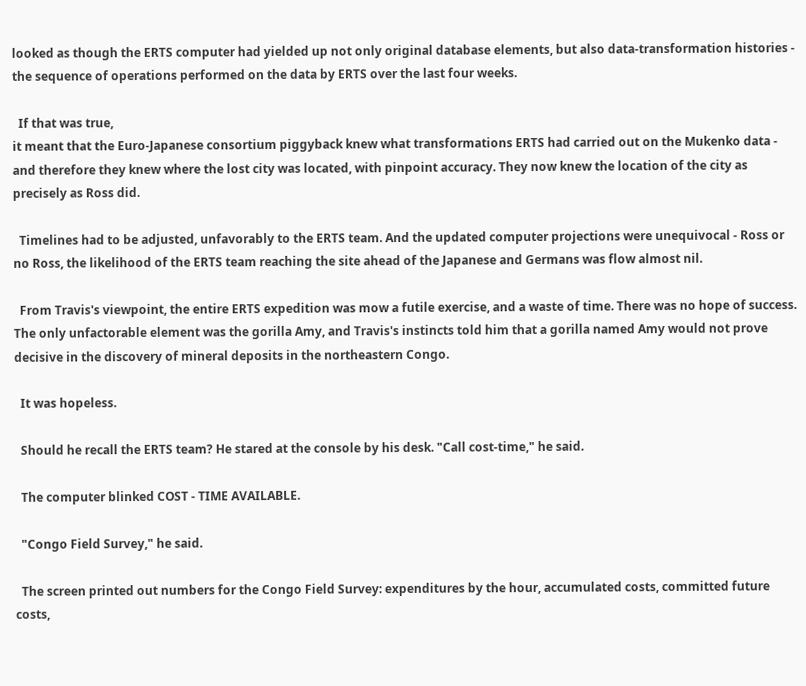looked as though the ERTS computer had yielded up not only original database elements, but also data-transformation histories - the sequence of operations performed on the data by ERTS over the last four weeks.

  If that was true,
it meant that the Euro-Japanese consortium piggyback knew what transformations ERTS had carried out on the Mukenko data - and therefore they knew where the lost city was located, with pinpoint accuracy. They now knew the location of the city as precisely as Ross did.

  Timelines had to be adjusted, unfavorably to the ERTS team. And the updated computer projections were unequivocal - Ross or no Ross, the likelihood of the ERTS team reaching the site ahead of the Japanese and Germans was flow almost nil.

  From Travis's viewpoint, the entire ERTS expedition was mow a futile exercise, and a waste of time. There was no hope of success. The only unfactorable element was the gorilla Amy, and Travis's instincts told him that a gorilla named Amy would not prove decisive in the discovery of mineral deposits in the northeastern Congo.

  It was hopeless.

  Should he recall the ERTS team? He stared at the console by his desk. "Call cost-time," he said.

  The computer blinked COST - TIME AVAILABLE.

  "Congo Field Survey," he said.

  The screen printed out numbers for the Congo Field Survey: expenditures by the hour, accumulated costs, committed future costs,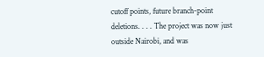cutoff points, future branch-point deletions. . . . The project was now just outside Nairobi, and was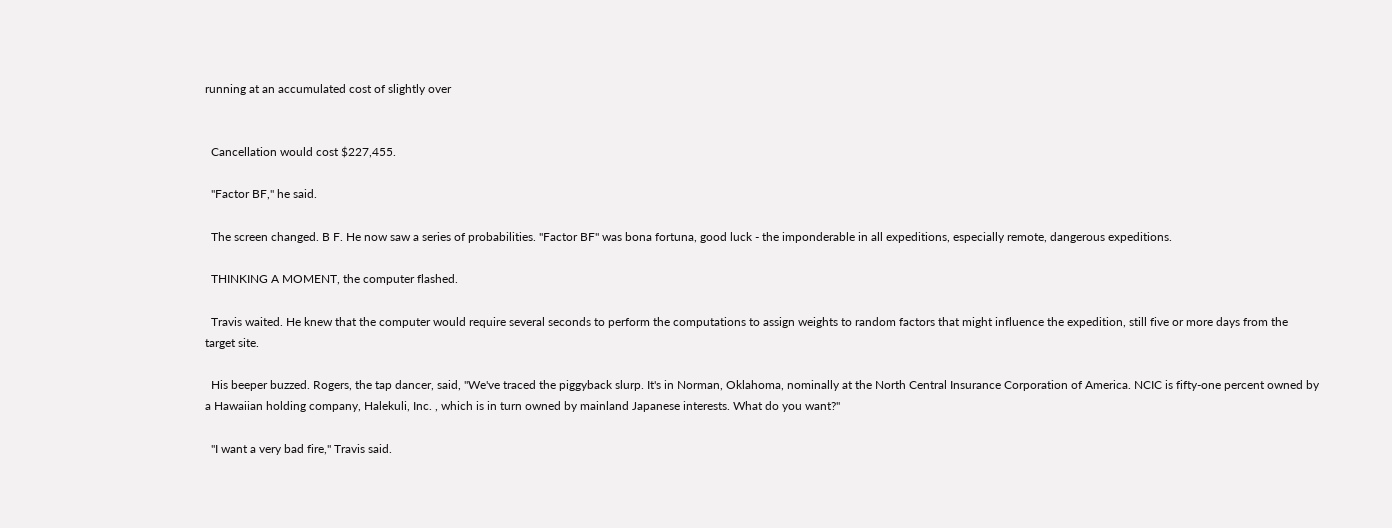running at an accumulated cost of slightly over


  Cancellation would cost $227,455.

  "Factor BF," he said.

  The screen changed. B F. He now saw a series of probabilities. "Factor BF" was bona fortuna, good luck - the imponderable in all expeditions, especially remote, dangerous expeditions.

  THINKING A MOMENT, the computer flashed.

  Travis waited. He knew that the computer would require several seconds to perform the computations to assign weights to random factors that might influence the expedition, still five or more days from the target site.

  His beeper buzzed. Rogers, the tap dancer, said, "We've traced the piggyback slurp. It's in Norman, Oklahoma, nominally at the North Central Insurance Corporation of America. NCIC is fifty-one percent owned by a Hawaiian holding company, Halekuli, Inc. , which is in turn owned by mainland Japanese interests. What do you want?"

  "I want a very bad fire," Travis said.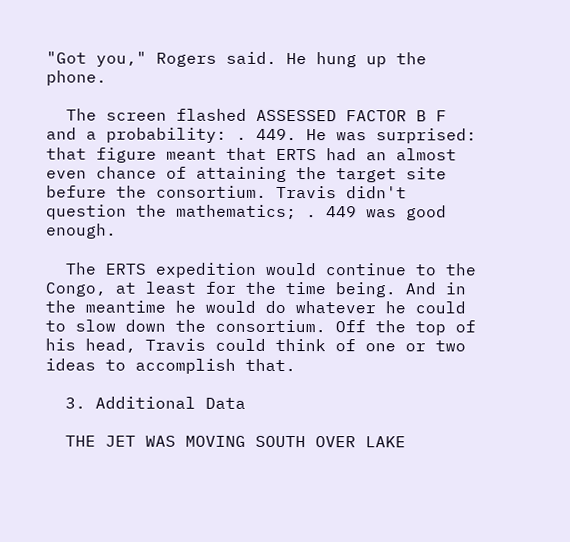"Got you," Rogers said. He hung up the phone.

  The screen flashed ASSESSED FACTOR B F and a probability: . 449. He was surprised: that figure meant that ERTS had an almost even chance of attaining the target site befure the consortium. Travis didn't question the mathematics; . 449 was good enough.

  The ERTS expedition would continue to the Congo, at least for the time being. And in the meantime he would do whatever he could to slow down the consortium. Off the top of his head, Travis could think of one or two ideas to accomplish that.

  3. Additional Data

  THE JET WAS MOVING SOUTH OVER LAKE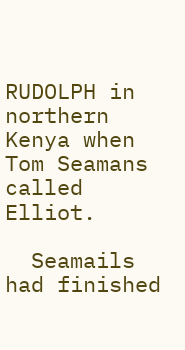RUDOLPH in northern Kenya when Tom Seamans called Elliot.

  Seamails had finished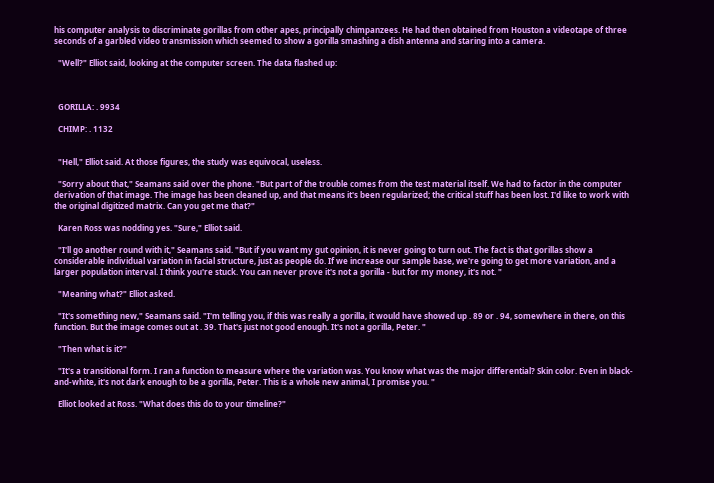his computer analysis to discriminate gorillas from other apes, principally chimpanzees. He had then obtained from Houston a videotape of three seconds of a garbled video transmission which seemed to show a gorilla smashing a dish antenna and staring into a camera.

  "Well?" Elliot said, looking at the computer screen. The data flashed up:



  GORILLA: . 9934

  CHIMP: . 1132


  "Hell," Elliot said. At those figures, the study was equivocal, useless.

  "Sorry about that," Seamans said over the phone. "But part of the trouble comes from the test material itself. We had to factor in the computer derivation of that image. The image has been cleaned up, and that means it's been regularized; the critical stuff has been lost. I'd like to work with the original digitized matrix. Can you get me that?"

  Karen Ross was nodding yes. "Sure," Elliot said.

  "I'll go another round with it," Seamans said. "But if you want my gut opinion, it is never going to turn out. The fact is that gorillas show a considerable individual variation in facial structure, just as people do. If we increase our sample base, we're going to get more variation, and a larger population interval. I think you're stuck. You can never prove it's not a gorilla - but for my money, it's not. "

  "Meaning what?" Elliot asked.

  "It's something new," Seamans said. "I'm telling you, if this was really a gorilla, it would have showed up . 89 or . 94, somewhere in there, on this function. But the image comes out at . 39. That's just not good enough. It's not a gorilla, Peter. "

  "Then what is it?"

  "It's a transitional form. I ran a function to measure where the variation was. You know what was the major differential? Skin color. Even in black-and-white, it's not dark enough to be a gorilla, Peter. This is a whole new animal, I promise you. "

  Elliot looked at Ross. "What does this do to your timeline?"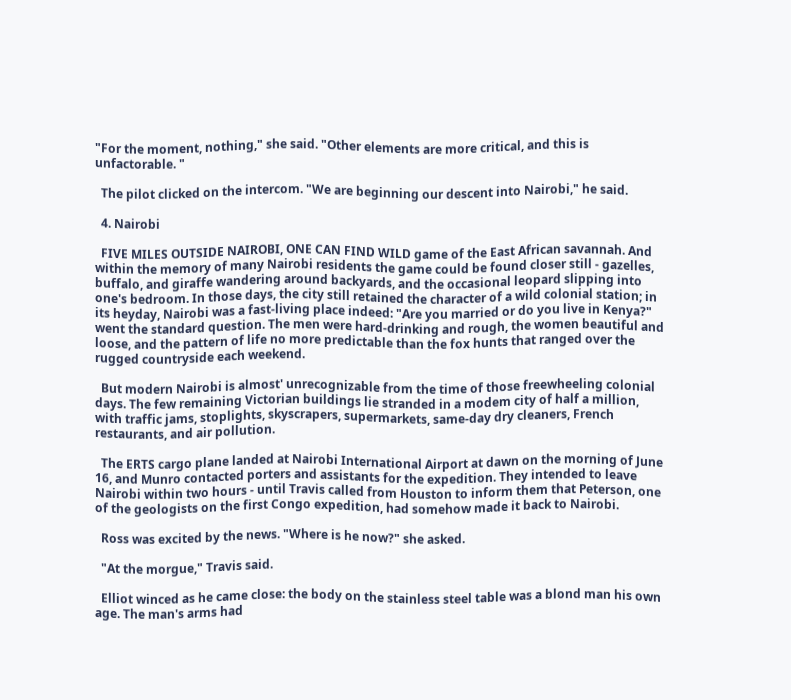"For the moment, nothing," she said. "Other elements are more critical, and this is unfactorable. "

  The pilot clicked on the intercom. "We are beginning our descent into Nairobi," he said.

  4. Nairobi

  FIVE MILES OUTSIDE NAIROBI, ONE CAN FIND WILD game of the East African savannah. And within the memory of many Nairobi residents the game could be found closer still - gazelles, buffalo, and giraffe wandering around backyards, and the occasional leopard slipping into one's bedroom. In those days, the city still retained the character of a wild colonial station; in its heyday, Nairobi was a fast-living place indeed: "Are you married or do you live in Kenya?" went the standard question. The men were hard-drinking and rough, the women beautiful and loose, and the pattern of life no more predictable than the fox hunts that ranged over the rugged countryside each weekend.

  But modern Nairobi is almost' unrecognizable from the time of those freewheeling colonial days. The few remaining Victorian buildings lie stranded in a modem city of half a million, with traffic jams, stoplights, skyscrapers, supermarkets, same-day dry cleaners, French restaurants, and air pollution.

  The ERTS cargo plane landed at Nairobi International Airport at dawn on the morning of June 16, and Munro contacted porters and assistants for the expedition. They intended to leave Nairobi within two hours - until Travis called from Houston to inform them that Peterson, one of the geologists on the first Congo expedition, had somehow made it back to Nairobi.

  Ross was excited by the news. "Where is he now?" she asked.

  "At the morgue," Travis said.

  Elliot winced as he came close: the body on the stainless steel table was a blond man his own age. The man's arms had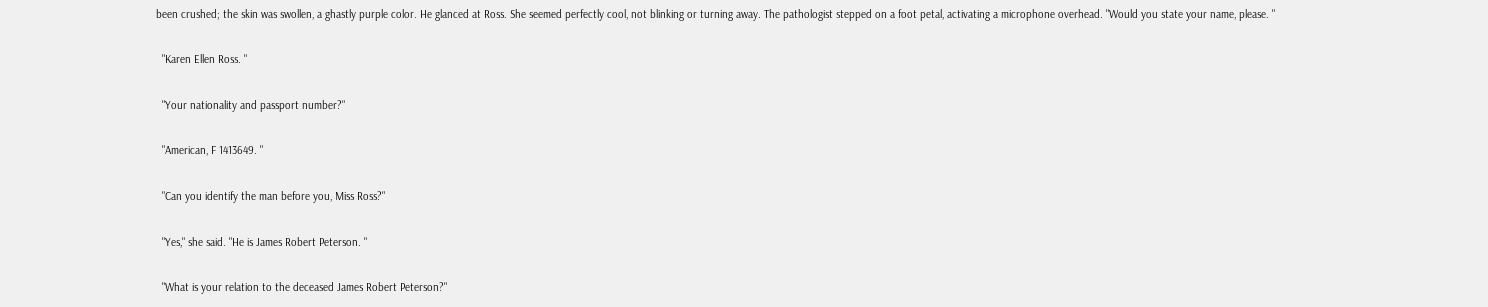been crushed; the skin was swollen, a ghastly purple color. He glanced at Ross. She seemed perfectly cool, not blinking or turning away. The pathologist stepped on a foot petal, activating a microphone overhead. "Would you state your name, please. "

  "Karen Ellen Ross. "

  "Your nationality and passport number?"

  "American, F 1413649. "

  "Can you identify the man before you, Miss Ross?"

  "Yes," she said. "He is James Robert Peterson. "

  "What is your relation to the deceased James Robert Peterson?"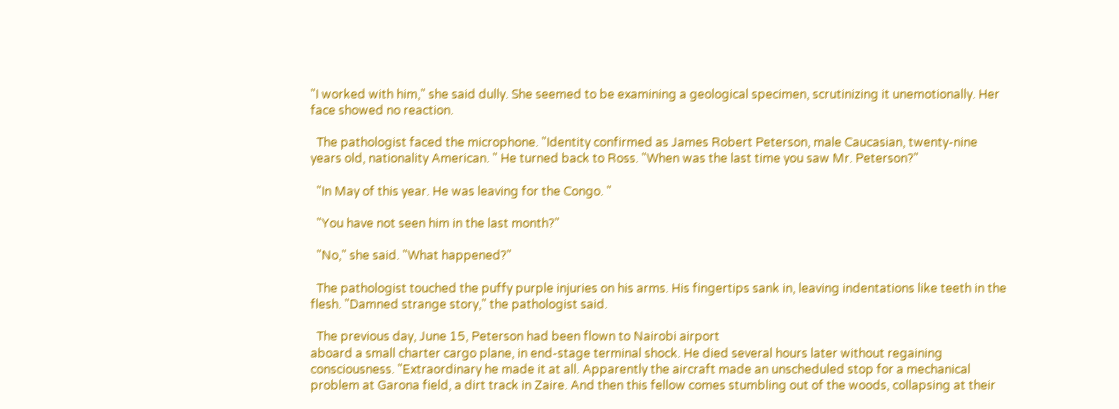"I worked with him," she said dully. She seemed to be examining a geological specimen, scrutinizing it unemotionally. Her face showed no reaction.

  The pathologist faced the microphone. "Identity confirmed as James Robert Peterson, male Caucasian, twenty-nine years old, nationality American. " He turned back to Ross. "When was the last time you saw Mr. Peterson?"

  "In May of this year. He was leaving for the Congo. "

  "You have not seen him in the last month?"

  "No," she said. "What happened?"

  The pathologist touched the puffy purple injuries on his arms. His fingertips sank in, leaving indentations like teeth in the flesh. "Damned strange story," the pathologist said.

  The previous day, June 15, Peterson had been flown to Nairobi airport
aboard a small charter cargo plane, in end-stage terminal shock. He died several hours later without regaining consciousness. "Extraordinary he made it at all. Apparently the aircraft made an unscheduled stop for a mechanical problem at Garona field, a dirt track in Zaire. And then this fellow comes stumbling out of the woods, collapsing at their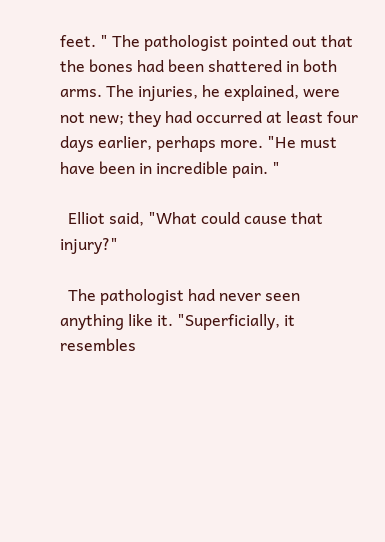feet. " The pathologist pointed out that the bones had been shattered in both arms. The injuries, he explained, were not new; they had occurred at least four days earlier, perhaps more. "He must have been in incredible pain. "

  Elliot said, "What could cause that injury?"

  The pathologist had never seen anything like it. "Superficially, it resembles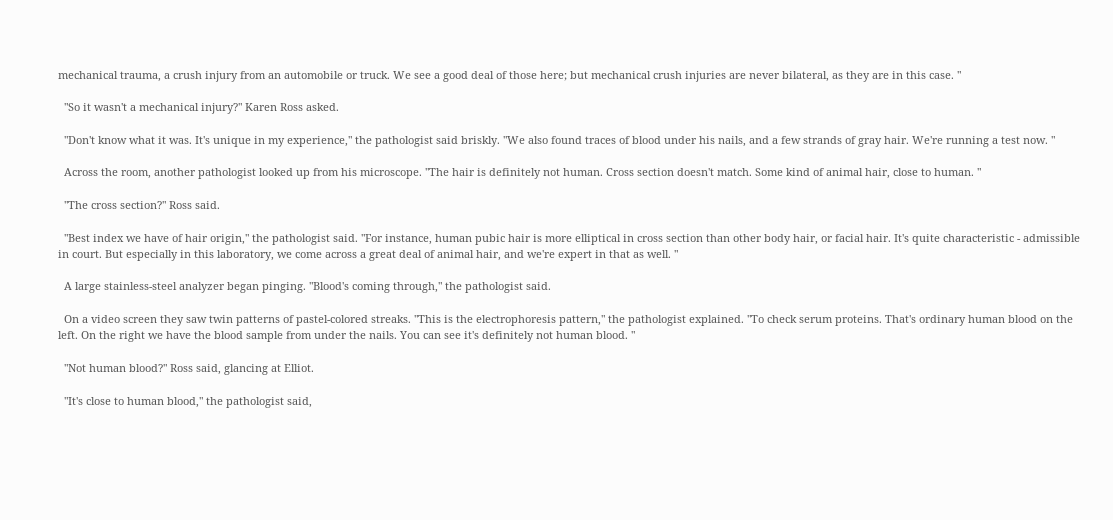mechanical trauma, a crush injury from an automobile or truck. We see a good deal of those here; but mechanical crush injuries are never bilateral, as they are in this case. "

  "So it wasn't a mechanical injury?" Karen Ross asked.

  "Don't know what it was. It's unique in my experience," the pathologist said briskly. "We also found traces of blood under his nails, and a few strands of gray hair. We're running a test now. "

  Across the room, another pathologist looked up from his microscope. "The hair is definitely not human. Cross section doesn't match. Some kind of animal hair, close to human. "

  "The cross section?" Ross said.

  "Best index we have of hair origin," the pathologist said. "For instance, human pubic hair is more elliptical in cross section than other body hair, or facial hair. It's quite characteristic - admissible in court. But especially in this laboratory, we come across a great deal of animal hair, and we're expert in that as well. "

  A large stainless-steel analyzer began pinging. "Blood's coming through," the pathologist said.

  On a video screen they saw twin patterns of pastel-colored streaks. "This is the electrophoresis pattern," the pathologist explained. "To check serum proteins. That's ordinary human blood on the left. On the right we have the blood sample from under the nails. You can see it's definitely not human blood. "

  "Not human blood?" Ross said, glancing at Elliot.

  "It's close to human blood," the pathologist said,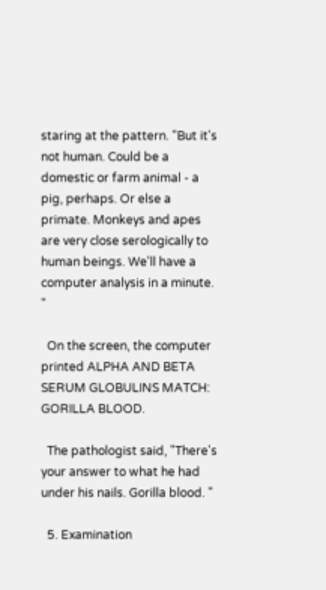staring at the pattern. "But it's not human. Could be a domestic or farm animal - a pig, perhaps. Or else a primate. Monkeys and apes are very close serologically to human beings. We'll have a computer analysis in a minute. "

  On the screen, the computer printed ALPHA AND BETA SERUM GLOBULINS MATCH: GORILLA BLOOD.

  The pathologist said, "There's your answer to what he had under his nails. Gorilla blood. "

  5. Examination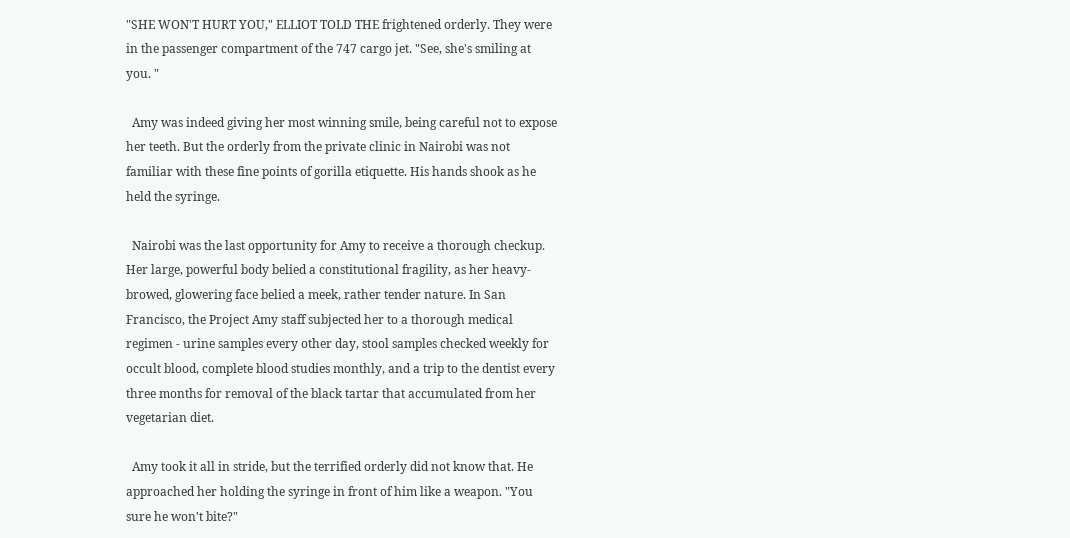"SHE WON'T HURT YOU," ELLIOT TOLD THE frightened orderly. They were in the passenger compartment of the 747 cargo jet. "See, she's smiling at you. "

  Amy was indeed giving her most winning smile, being careful not to expose her teeth. But the orderly from the private clinic in Nairobi was not familiar with these fine points of gorilla etiquette. His hands shook as he held the syringe.

  Nairobi was the last opportunity for Amy to receive a thorough checkup. Her large, powerful body belied a constitutional fragility, as her heavy-browed, glowering face belied a meek, rather tender nature. In San Francisco, the Project Amy staff subjected her to a thorough medical regimen - urine samples every other day, stool samples checked weekly for occult blood, complete blood studies monthly, and a trip to the dentist every three months for removal of the black tartar that accumulated from her vegetarian diet.

  Amy took it all in stride, but the terrified orderly did not know that. He approached her holding the syringe in front of him like a weapon. "You sure he won't bite?"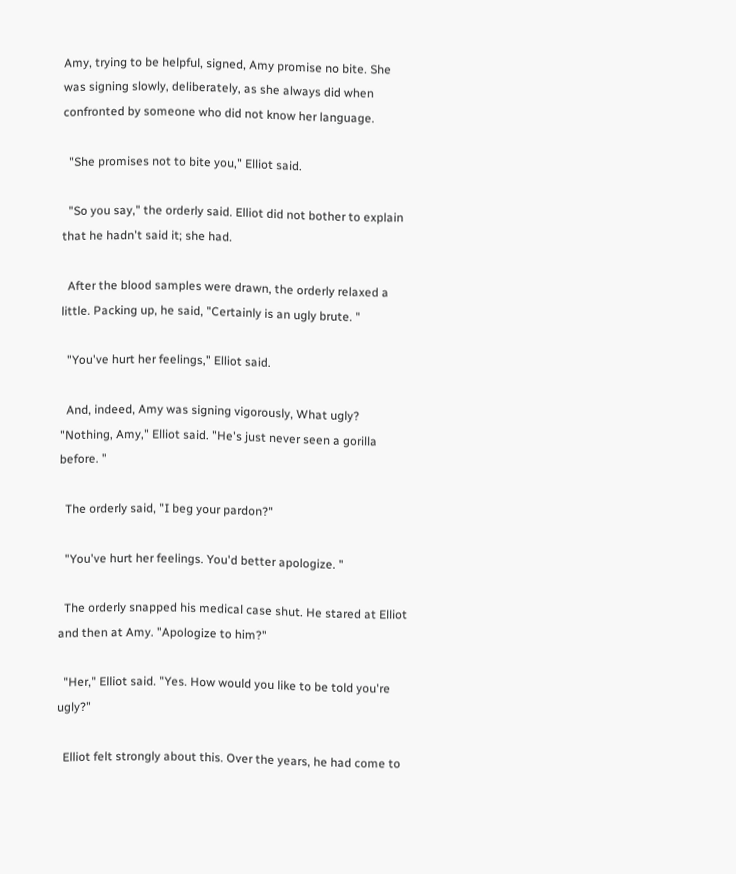Amy, trying to be helpful, signed, Amy promise no bite. She was signing slowly, deliberately, as she always did when confronted by someone who did not know her language.

  "She promises not to bite you," Elliot said.

  "So you say," the orderly said. Elliot did not bother to explain that he hadn't said it; she had.

  After the blood samples were drawn, the orderly relaxed a little. Packing up, he said, "Certainly is an ugly brute. "

  "You've hurt her feelings," Elliot said.

  And, indeed, Amy was signing vigorously, What ugly? "Nothing, Amy," Elliot said. "He's just never seen a gorilla before. "

  The orderly said, "I beg your pardon?"

  "You've hurt her feelings. You'd better apologize. "

  The orderly snapped his medical case shut. He stared at Elliot and then at Amy. "Apologize to him?"

  "Her," Elliot said. "Yes. How would you like to be told you're ugly?"

  Elliot felt strongly about this. Over the years, he had come to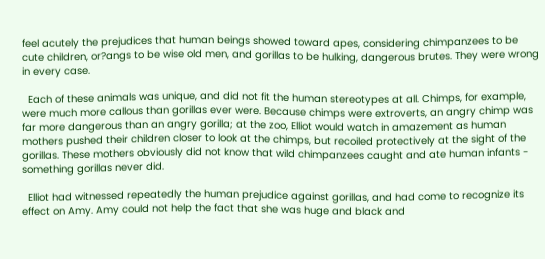feel acutely the prejudices that human beings showed toward apes, considering chimpanzees to be cute children, or?angs to be wise old men, and gorillas to be hulking, dangerous brutes. They were wrong in every case.

  Each of these animals was unique, and did not fit the human stereotypes at all. Chimps, for example, were much more callous than gorillas ever were. Because chimps were extroverts, an angry chimp was far more dangerous than an angry gorilla; at the zoo, Elliot would watch in amazement as human mothers pushed their children closer to look at the chimps, but recoiled protectively at the sight of the gorillas. These mothers obviously did not know that wild chimpanzees caught and ate human infants - something gorillas never did.

  Elliot had witnessed repeatedly the human prejudice against gorillas, and had come to recognize its effect on Amy. Amy could not help the fact that she was huge and black and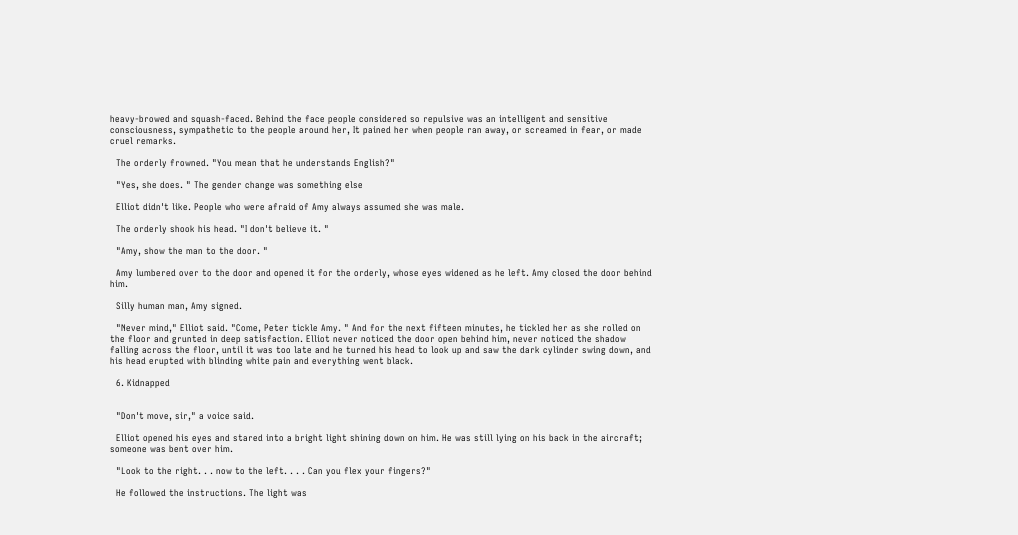heavy-browed and squash-faced. Behind the face people considered so repulsive was an intelligent and sensitive consciousness, sympathetic to the people around her, It pained her when people ran away, or screamed in fear, or made cruel remarks.

  The orderly frowned. "You mean that he understands English?"

  "Yes, she does. " The gender change was something else

  Elliot didn't like. People who were afraid of Amy always assumed she was male.

  The orderly shook his head. "I don't believe it. "

  "Amy, show the man to the door. "

  Amy lumbered over to the door and opened it for the orderly, whose eyes widened as he left. Amy closed the door behind him.

  Silly human man, Amy signed.

  "Never mind," Elliot said. "Come, Peter tickle Amy. " And for the next fifteen minutes, he tickled her as she rolled on the floor and grunted in deep satisfaction. Elliot never noticed the door open behind him, never noticed the shadow falling across the floor, until it was too late and he turned his head to look up and saw the dark cylinder swing down, and his head erupted with blinding white pain and everything went black.

  6. Kidnapped


  "Don't move, sir," a voice said.

  Elliot opened his eyes and stared into a bright light shining down on him. He was still lying on his back in the aircraft; someone was bent over him.

  "Look to the right. . . now to the left. . . . Can you flex your fingers?"

  He followed the instructions. The light was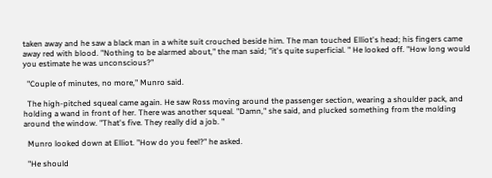taken away and he saw a black man in a white suit crouched beside him. The man touched Elliot's head; his fingers came away red with blood. "Nothing to be alarmed about," the man said; "it's quite superficial. " He looked off. "How long would you estimate he was unconscious?"

  "Couple of minutes, no more," Munro said.

  The high-pitched squeal came again. He saw Ross moving around the passenger section, wearing a shoulder pack, and holding a wand in front of her. There was another squeal. "Damn," she said, and plucked something from the molding around the window. "That's five. They really did a job. "

  Munro looked down at Elliot. "How do you feel?" he asked.

  "He should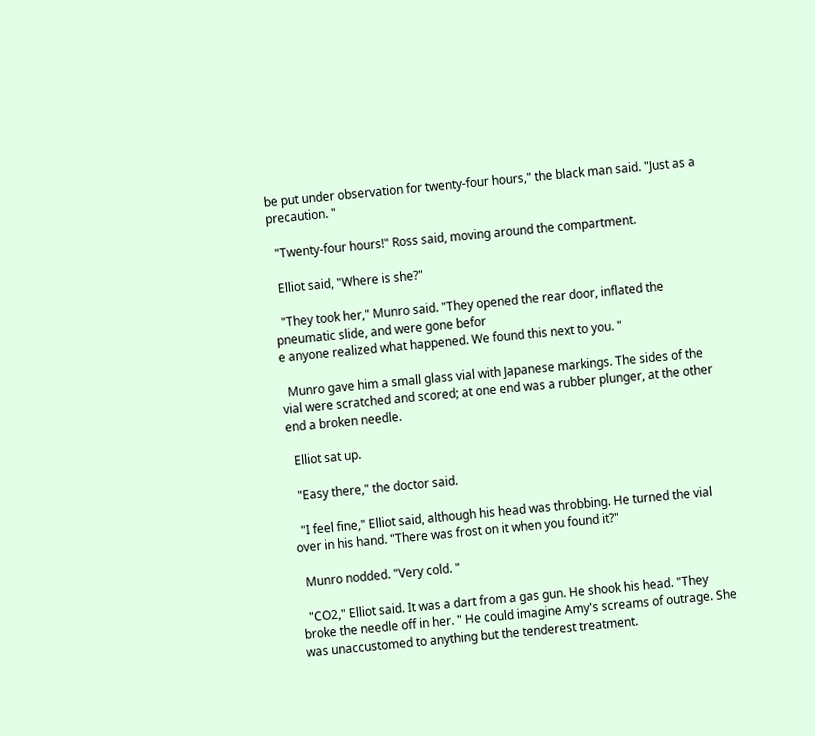be put under observation for twenty-four hours," the black man said. "Just as a precaution. "

  "Twenty-four hours!" Ross said, moving around the compartment.

  Elliot said, "Where is she?"

  "They took her," Munro said. "They opened the rear door, inflated the pneumatic slide, and were gone befor
e anyone realized what happened. We found this next to you. "

  Munro gave him a small glass vial with Japanese markings. The sides of the vial were scratched and scored; at one end was a rubber plunger, at the other end a broken needle.

  Elliot sat up.

  "Easy there," the doctor said.

  "I feel fine," Elliot said, although his head was throbbing. He turned the vial over in his hand. "There was frost on it when you found it?"

  Munro nodded. "Very cold. "

  "CO2," Elliot said. It was a dart from a gas gun. He shook his head. "They broke the needle off in her. " He could imagine Amy's screams of outrage. She was unaccustomed to anything but the tenderest treatment.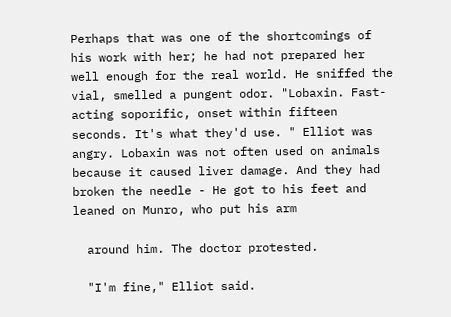Perhaps that was one of the shortcomings of his work with her; he had not prepared her well enough for the real world. He sniffed the vial, smelled a pungent odor. "Lobaxin. Fast-acting soporific, onset within fifteen seconds. It's what they'd use. " Elliot was angry. Lobaxin was not often used on animals because it caused liver damage. And they had broken the needle - He got to his feet and leaned on Munro, who put his arm

  around him. The doctor protested.

  "I'm fine," Elliot said.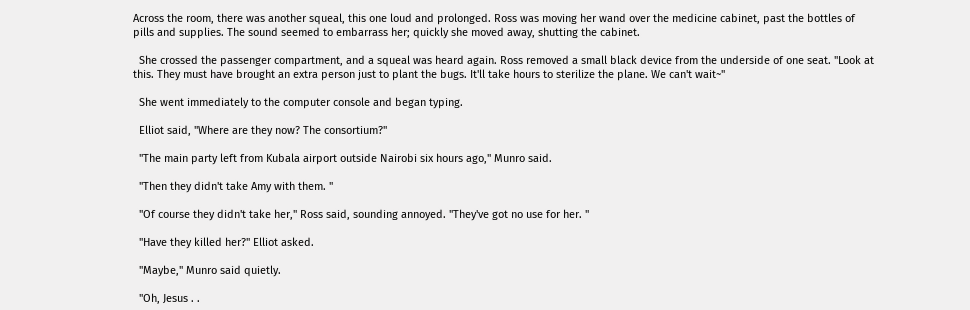Across the room, there was another squeal, this one loud and prolonged. Ross was moving her wand over the medicine cabinet, past the bottles of pills and supplies. The sound seemed to embarrass her; quickly she moved away, shutting the cabinet.

  She crossed the passenger compartment, and a squeal was heard again. Ross removed a small black device from the underside of one seat. "Look at this. They must have brought an extra person just to plant the bugs. It'll take hours to sterilize the plane. We can't wait~"

  She went immediately to the computer console and began typing.

  Elliot said, "Where are they now? The consortium?"

  "The main party left from Kubala airport outside Nairobi six hours ago," Munro said.

  "Then they didn't take Amy with them. "

  "Of course they didn't take her," Ross said, sounding annoyed. "They've got no use for her. "

  "Have they killed her?" Elliot asked.

  "Maybe," Munro said quietly.

  "Oh, Jesus . .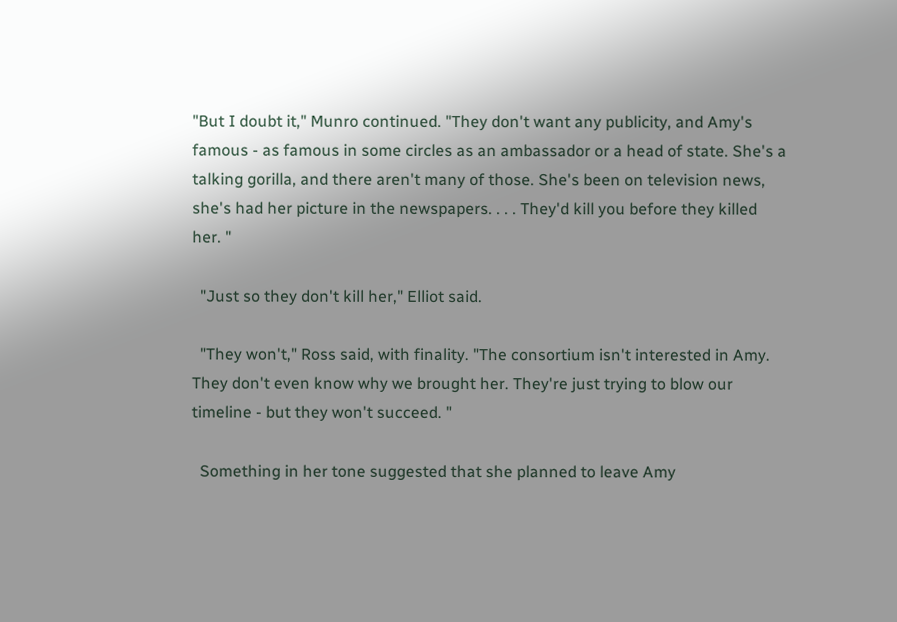"But I doubt it," Munro continued. "They don't want any publicity, and Amy's famous - as famous in some circles as an ambassador or a head of state. She's a talking gorilla, and there aren't many of those. She's been on television news, she's had her picture in the newspapers. . . . They'd kill you before they killed her. "

  "Just so they don't kill her," Elliot said.

  "They won't," Ross said, with finality. "The consortium isn't interested in Amy. They don't even know why we brought her. They're just trying to blow our timeline - but they won't succeed. "

  Something in her tone suggested that she planned to leave Amy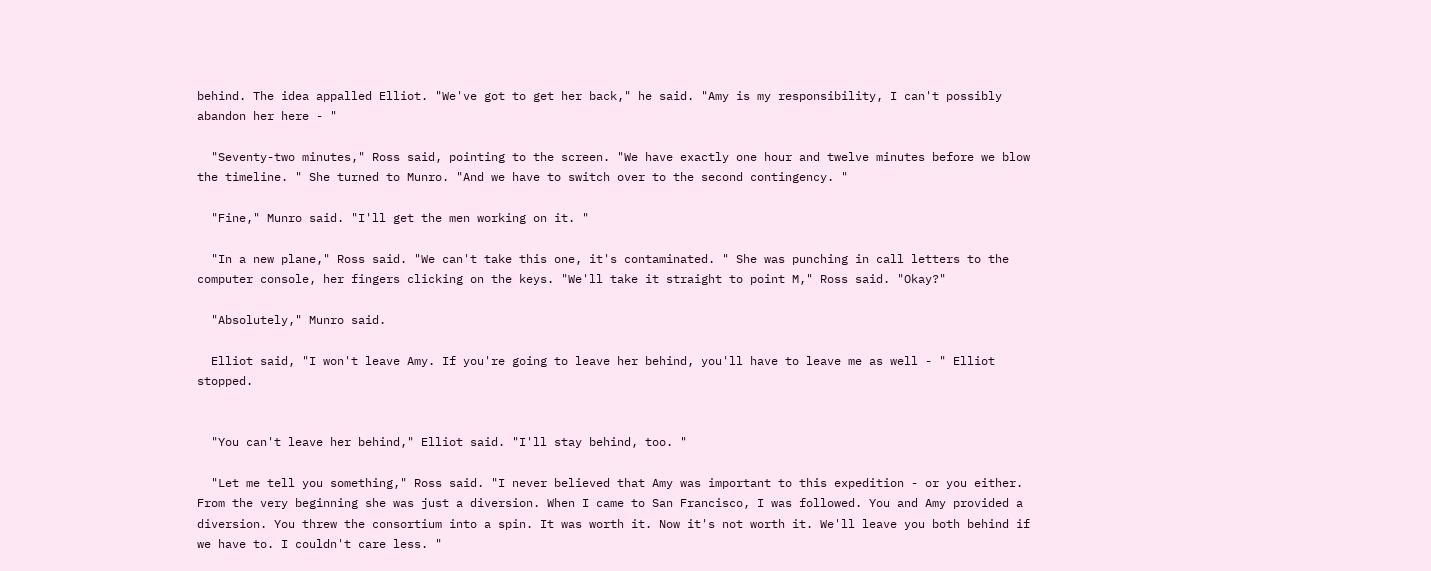behind. The idea appalled Elliot. "We've got to get her back," he said. "Amy is my responsibility, I can't possibly abandon her here - "

  "Seventy-two minutes," Ross said, pointing to the screen. "We have exactly one hour and twelve minutes before we blow the timeline. " She turned to Munro. "And we have to switch over to the second contingency. "

  "Fine," Munro said. "I'll get the men working on it. "

  "In a new plane," Ross said. "We can't take this one, it's contaminated. " She was punching in call letters to the computer console, her fingers clicking on the keys. "We'll take it straight to point M," Ross said. "Okay?"

  "Absolutely," Munro said.

  Elliot said, "I won't leave Amy. If you're going to leave her behind, you'll have to leave me as well - " Elliot stopped.


  "You can't leave her behind," Elliot said. "I'll stay behind, too. "

  "Let me tell you something," Ross said. "I never believed that Amy was important to this expedition - or you either. From the very beginning she was just a diversion. When I came to San Francisco, I was followed. You and Amy provided a diversion. You threw the consortium into a spin. It was worth it. Now it's not worth it. We'll leave you both behind if we have to. I couldn't care less. "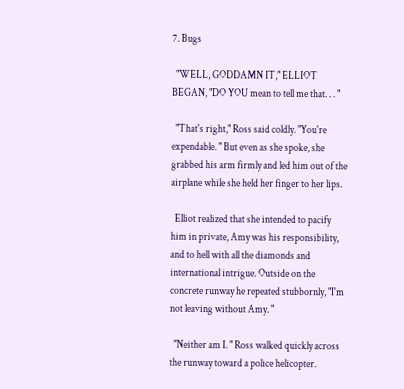7. Bugs

  "WELL, GODDAMN IT," ELLIOT BEGAN, "DO YOU mean to tell me that. . . "

  "That's right," Ross said coldly. "You're expendable. " But even as she spoke, she grabbed his arm firmly and led him out of the airplane while she held her finger to her lips.

  Elliot realized that she intended to pacify him in private, Amy was his responsibility, and to hell with all the diamonds and international intrigue. Outside on the concrete runway he repeated stubbornly, "I'm not leaving without Amy. "

  "Neither am I. " Ross walked quickly across the runway toward a police helicopter.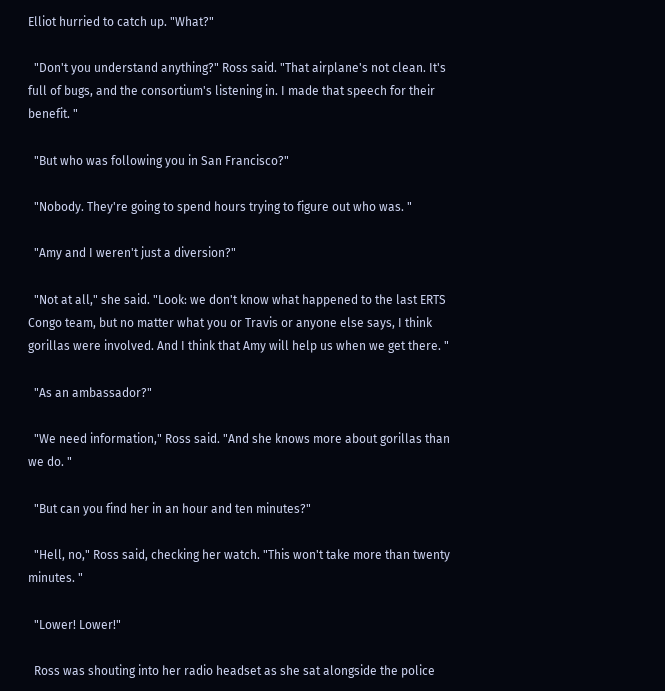Elliot hurried to catch up. "What?"

  "Don't you understand anything?" Ross said. "That airplane's not clean. It's full of bugs, and the consortium's listening in. I made that speech for their benefit. "

  "But who was following you in San Francisco?"

  "Nobody. They're going to spend hours trying to figure out who was. "

  "Amy and I weren't just a diversion?"

  "Not at all," she said. "Look: we don't know what happened to the last ERTS Congo team, but no matter what you or Travis or anyone else says, I think gorillas were involved. And I think that Amy will help us when we get there. "

  "As an ambassador?"

  "We need information," Ross said. "And she knows more about gorillas than we do. "

  "But can you find her in an hour and ten minutes?"

  "Hell, no," Ross said, checking her watch. "This won't take more than twenty minutes. "

  "Lower! Lower!"

  Ross was shouting into her radio headset as she sat alongside the police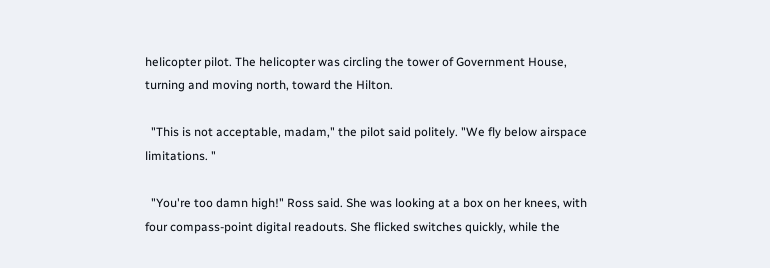helicopter pilot. The helicopter was circling the tower of Government House, turning and moving north, toward the Hilton.

  "This is not acceptable, madam," the pilot said politely. "We fly below airspace limitations. "

  "You're too damn high!" Ross said. She was looking at a box on her knees, with four compass-point digital readouts. She flicked switches quickly, while the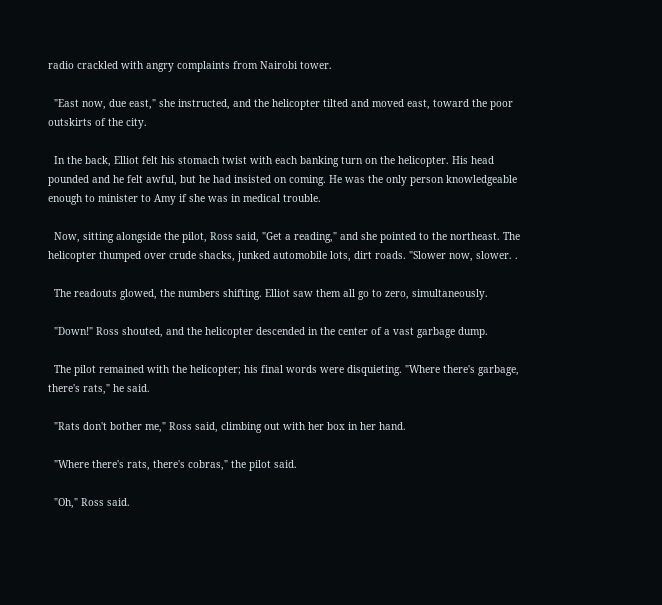radio crackled with angry complaints from Nairobi tower.

  "East now, due east," she instructed, and the helicopter tilted and moved east, toward the poor outskirts of the city.

  In the back, Elliot felt his stomach twist with each banking turn on the helicopter. His head pounded and he felt awful, but he had insisted on coming. He was the only person knowledgeable enough to minister to Amy if she was in medical trouble.

  Now, sitting alongside the pilot, Ross said, "Get a reading," and she pointed to the northeast. The helicopter thumped over crude shacks, junked automobile lots, dirt roads. "Slower now, slower. .

  The readouts glowed, the numbers shifting. Elliot saw them all go to zero, simultaneously.

  "Down!" Ross shouted, and the helicopter descended in the center of a vast garbage dump.

  The pilot remained with the helicopter; his final words were disquieting. "Where there's garbage, there's rats," he said.

  "Rats don't bother me," Ross said, climbing out with her box in her hand.

  "Where there's rats, there's cobras," the pilot said.

  "Oh," Ross said.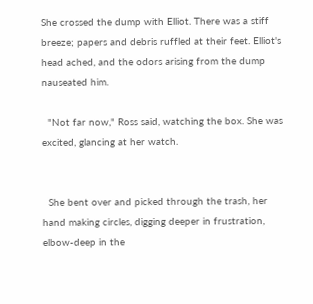She crossed the dump with Elliot. There was a stiff breeze; papers and debris ruffled at their feet. Elliot's head ached, and the odors arising from the dump nauseated him.

  "Not far now," Ross said, watching the box. She was excited, glancing at her watch.


  She bent over and picked through the trash, her hand making circles, digging deeper in frustration, elbow-deep in the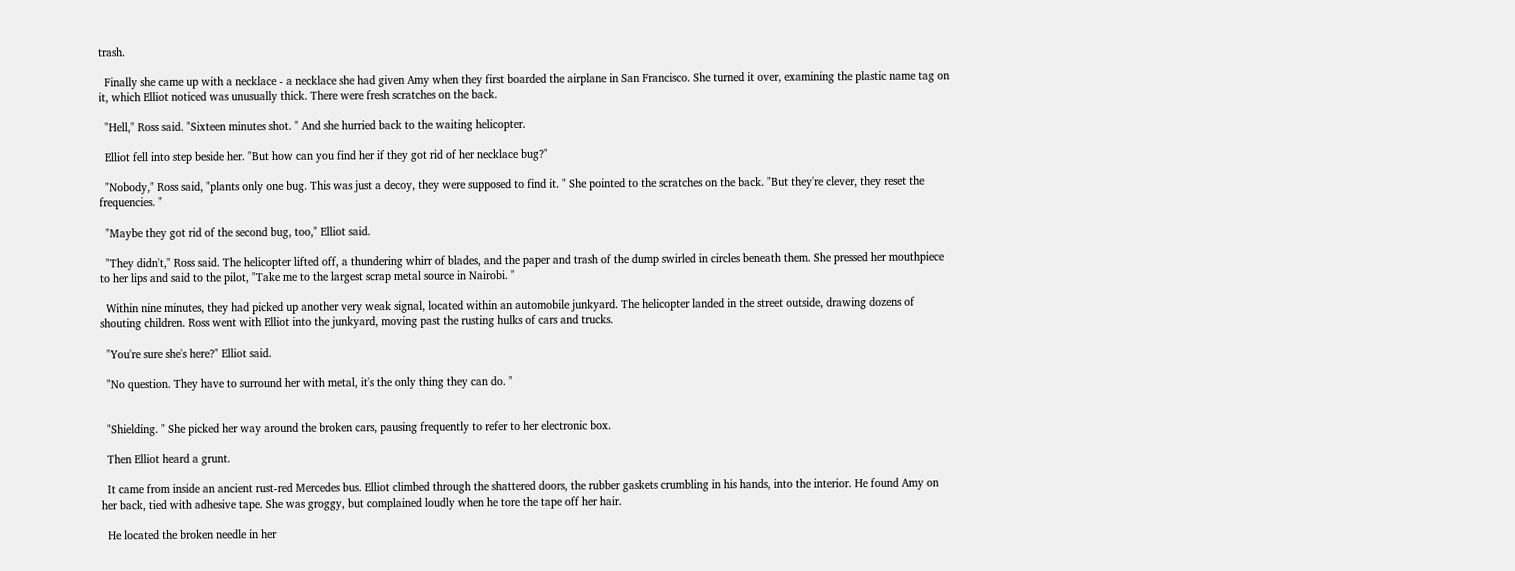trash.

  Finally she came up with a necklace - a necklace she had given Amy when they first boarded the airplane in San Francisco. She turned it over, examining the plastic name tag on it, which Elliot noticed was unusually thick. There were fresh scratches on the back.

  "Hell," Ross said. "Sixteen minutes shot. " And she hurried back to the waiting helicopter.

  Elliot fell into step beside her. "But how can you find her if they got rid of her necklace bug?"

  "Nobody," Ross said, "plants only one bug. This was just a decoy, they were supposed to find it. " She pointed to the scratches on the back. "But they're clever, they reset the frequencies. "

  "Maybe they got rid of the second bug, too," Elliot said.

  "They didn't," Ross said. The helicopter lifted off, a thundering whirr of blades, and the paper and trash of the dump swirled in circles beneath them. She pressed her mouthpiece to her lips and said to the pilot, "Take me to the largest scrap metal source in Nairobi. "

  Within nine minutes, they had picked up another very weak signal, located within an automobile junkyard. The helicopter landed in the street outside, drawing dozens of shouting children. Ross went with Elliot into the junkyard, moving past the rusting hulks of cars and trucks.

  "You're sure she's here?" Elliot said.

  "No question. They have to surround her with metal, it's the only thing they can do. "


  "Shielding. " She picked her way around the broken cars, pausing frequently to refer to her electronic box.

  Then Elliot heard a grunt.

  It came from inside an ancient rust-red Mercedes bus. Elliot climbed through the shattered doors, the rubber gaskets crumbling in his hands, into the interior. He found Amy on her back, tied with adhesive tape. She was groggy, but complained loudly when he tore the tape off her hair.

  He located the broken needle in her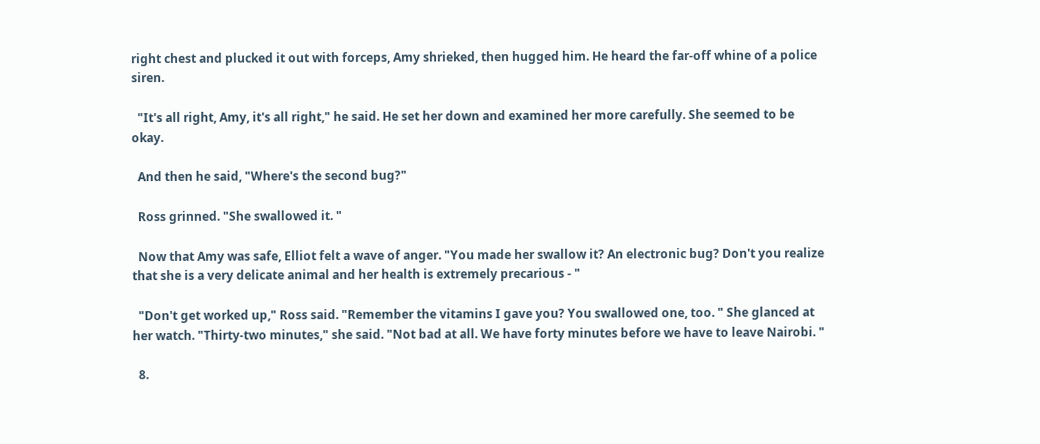right chest and plucked it out with forceps, Amy shrieked, then hugged him. He heard the far-off whine of a police siren.

  "It's all right, Amy, it's all right," he said. He set her down and examined her more carefully. She seemed to be okay.

  And then he said, "Where's the second bug?"

  Ross grinned. "She swallowed it. "

  Now that Amy was safe, Elliot felt a wave of anger. "You made her swallow it? An electronic bug? Don't you realize that she is a very delicate animal and her health is extremely precarious - "

  "Don't get worked up," Ross said. "Remember the vitamins I gave you? You swallowed one, too. " She glanced at her watch. "Thirty-two minutes," she said. "Not bad at all. We have forty minutes before we have to leave Nairobi. "

  8.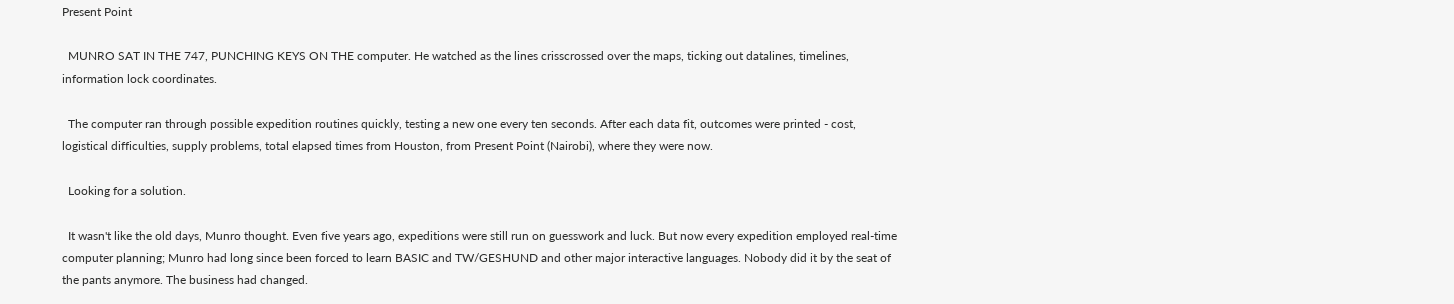Present Point

  MUNRO SAT IN THE 747, PUNCHING KEYS ON THE computer. He watched as the lines crisscrossed over the maps, ticking out datalines, timelines, information lock coordinates.

  The computer ran through possible expedition routines quickly, testing a new one every ten seconds. After each data fit, outcomes were printed - cost, logistical difficulties, supply problems, total elapsed times from Houston, from Present Point (Nairobi), where they were now.

  Looking for a solution.

  It wasn't like the old days, Munro thought. Even five years ago, expeditions were still run on guesswork and luck. But now every expedition employed real-time computer planning; Munro had long since been forced to learn BASIC and TW/GESHUND and other major interactive languages. Nobody did it by the seat of the pants anymore. The business had changed.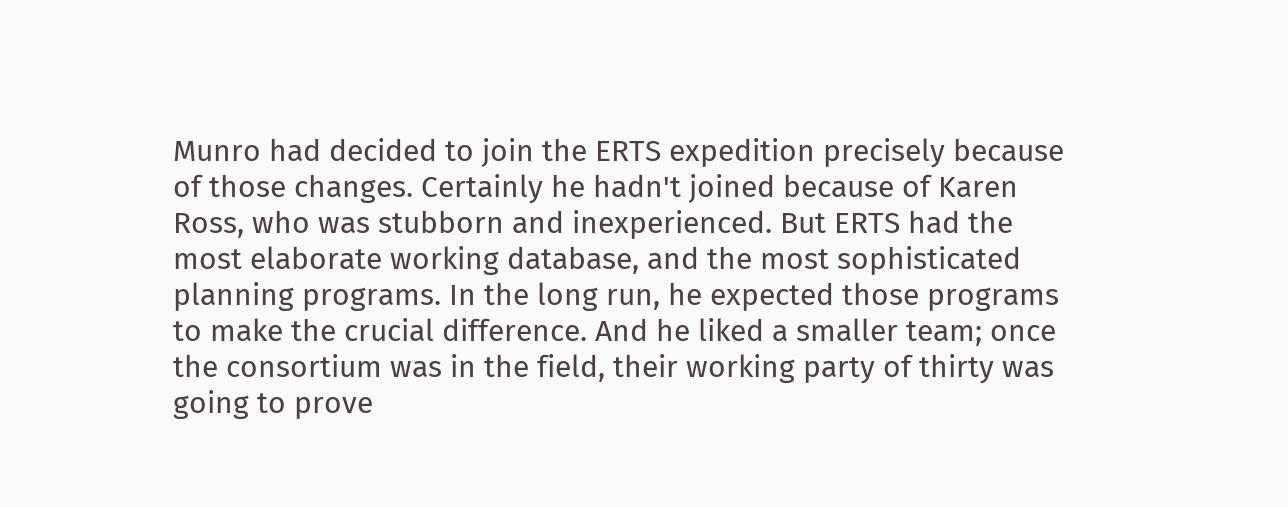Munro had decided to join the ERTS expedition precisely because of those changes. Certainly he hadn't joined because of Karen Ross, who was stubborn and inexperienced. But ERTS had the most elaborate working database, and the most sophisticated planning programs. In the long run, he expected those programs to make the crucial difference. And he liked a smaller team; once the consortium was in the field, their working party of thirty was going to prove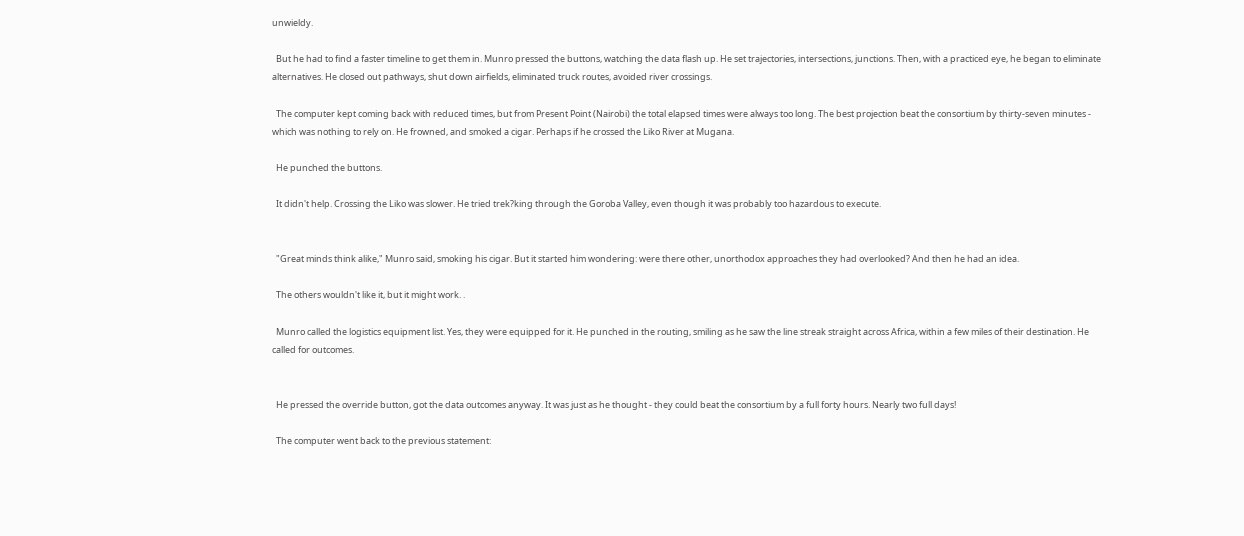unwieldy.

  But he had to find a faster timeline to get them in. Munro pressed the buttons, watching the data flash up. He set trajectories, intersections, junctions. Then, with a practiced eye, he began to eliminate alternatives. He closed out pathways, shut down airfields, eliminated truck routes, avoided river crossings.

  The computer kept coming back with reduced times, but from Present Point (Nairobi) the total elapsed times were always too long. The best projection beat the consortium by thirty-seven minutes - which was nothing to rely on. He frowned, and smoked a cigar. Perhaps if he crossed the Liko River at Mugana.

  He punched the buttons.

  It didn't help. Crossing the Liko was slower. He tried trek?king through the Goroba Valley, even though it was probably too hazardous to execute.


  "Great minds think alike," Munro said, smoking his cigar. But it started him wondering: were there other, unorthodox approaches they had overlooked? And then he had an idea.

  The others wouldn't like it, but it might work. .

  Munro called the logistics equipment list. Yes, they were equipped for it. He punched in the routing, smiling as he saw the line streak straight across Africa, within a few miles of their destination. He called for outcomes.


  He pressed the override button, got the data outcomes anyway. It was just as he thought - they could beat the consortium by a full forty hours. Nearly two full days!

  The computer went back to the previous statement: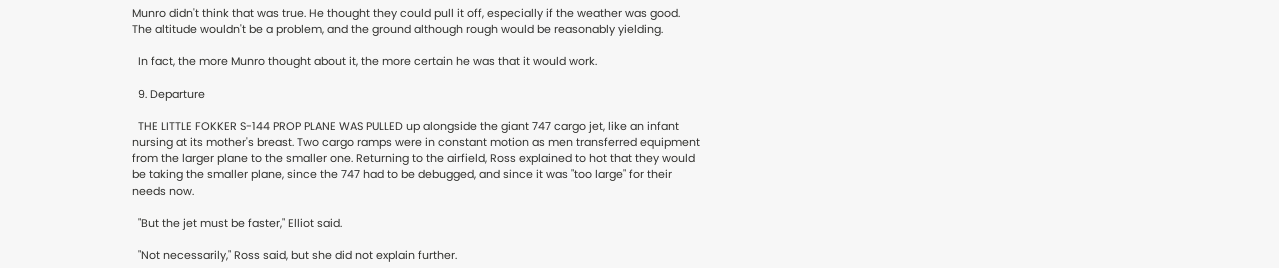Munro didn't think that was true. He thought they could pull it off, especially if the weather was good. The altitude wouldn't be a problem, and the ground although rough would be reasonably yielding.

  In fact, the more Munro thought about it, the more certain he was that it would work.

  9. Departure

  THE LITTLE FOKKER S-144 PROP PLANE WAS PULLED up alongside the giant 747 cargo jet, like an infant nursing at its mother's breast. Two cargo ramps were in constant motion as men transferred equipment from the larger plane to the smaller one. Returning to the airfield, Ross explained to hot that they would be taking the smaller plane, since the 747 had to be debugged, and since it was "too large" for their needs now.

  "But the jet must be faster," Elliot said.

  "Not necessarily," Ross said, but she did not explain further.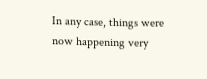In any case, things were now happening very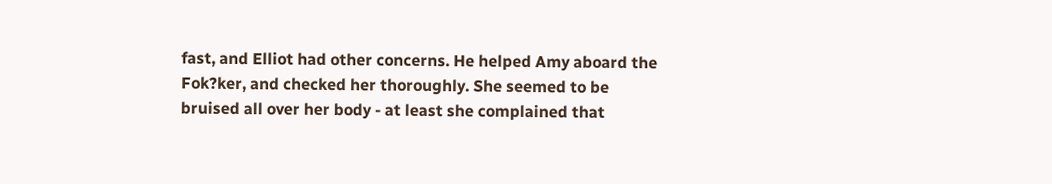fast, and Elliot had other concerns. He helped Amy aboard the Fok?ker, and checked her thoroughly. She seemed to be bruised all over her body - at least she complained that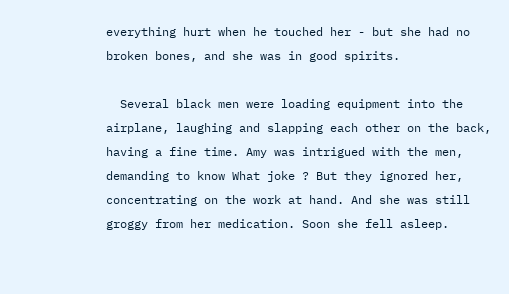everything hurt when he touched her - but she had no broken bones, and she was in good spirits.

  Several black men were loading equipment into the airplane, laughing and slapping each other on the back, having a fine time. Amy was intrigued with the men, demanding to know What joke ? But they ignored her, concentrating on the work at hand. And she was still groggy from her medication. Soon she fell asleep.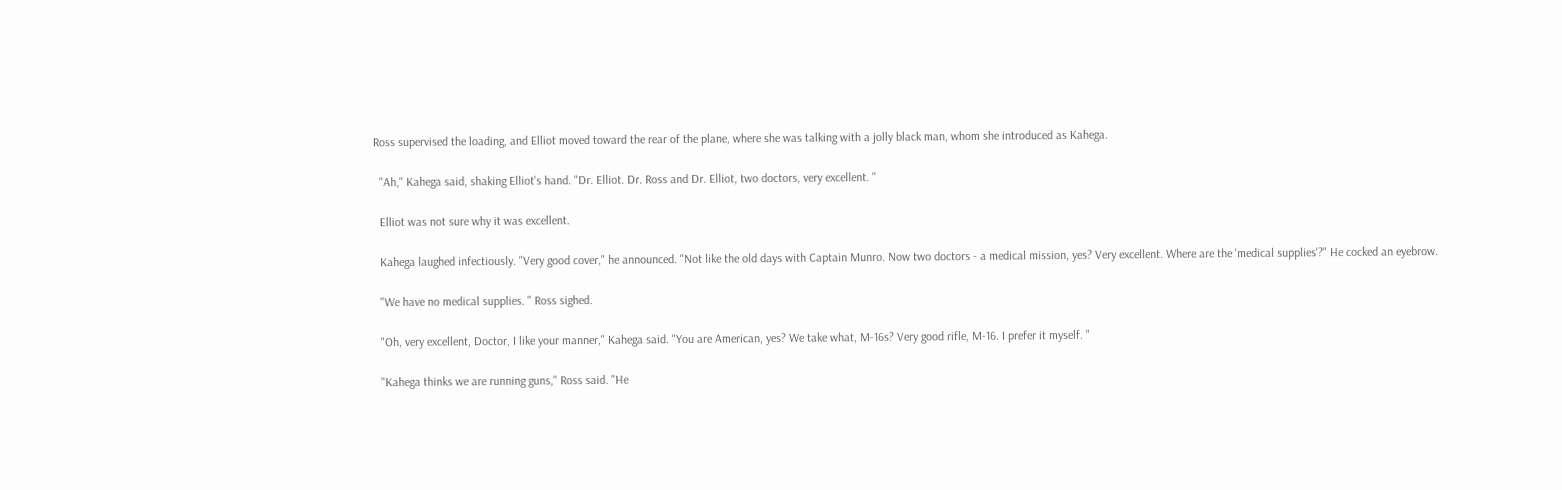Ross supervised the loading, and Elliot moved toward the rear of the plane, where she was talking with a jolly black man, whom she introduced as Kahega.

  "Ah," Kahega said, shaking Elliot's hand. "Dr. Elliot. Dr. Ross and Dr. Elliot, two doctors, very excellent. "

  Elliot was not sure why it was excellent.

  Kahega laughed infectiously. "Very good cover," he announced. "Not like the old days with Captain Munro. Now two doctors - a medical mission, yes? Very excellent. Where are the 'medical supplies'?" He cocked an eyebrow.

  "We have no medical supplies. " Ross sighed.

  "Oh, very excellent, Doctor, I like your manner," Kahega said. "You are American, yes? We take what, M-16s? Very good rifle, M-16. I prefer it myself. "

  "Kahega thinks we are running guns," Ross said. "He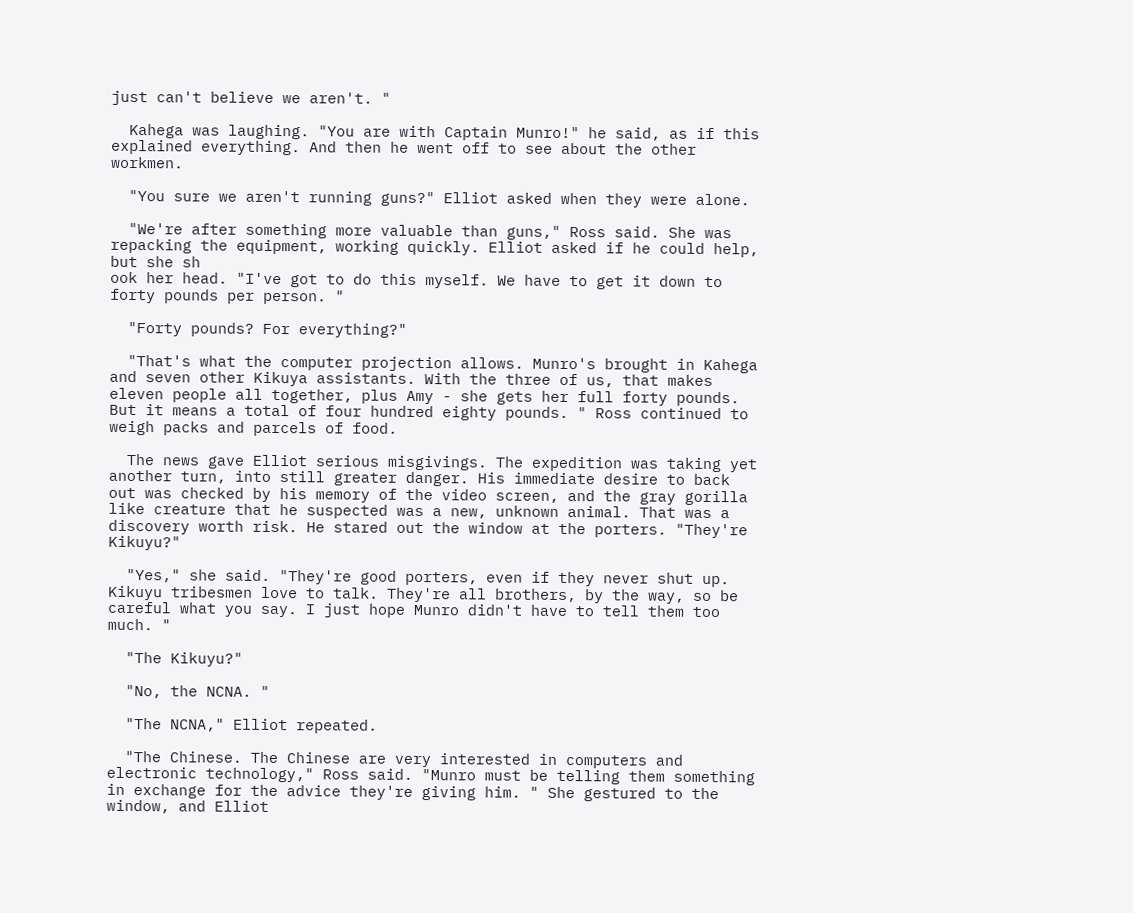just can't believe we aren't. "

  Kahega was laughing. "You are with Captain Munro!" he said, as if this explained everything. And then he went off to see about the other workmen.

  "You sure we aren't running guns?" Elliot asked when they were alone.

  "We're after something more valuable than guns," Ross said. She was repacking the equipment, working quickly. Elliot asked if he could help, but she sh
ook her head. "I've got to do this myself. We have to get it down to forty pounds per person. "

  "Forty pounds? For everything?"

  "That's what the computer projection allows. Munro's brought in Kahega and seven other Kikuya assistants. With the three of us, that makes eleven people all together, plus Amy - she gets her full forty pounds. But it means a total of four hundred eighty pounds. " Ross continued to weigh packs and parcels of food.

  The news gave Elliot serious misgivings. The expedition was taking yet another turn, into still greater danger. His immediate desire to back out was checked by his memory of the video screen, and the gray gorilla like creature that he suspected was a new, unknown animal. That was a discovery worth risk. He stared out the window at the porters. "They're Kikuyu?"

  "Yes," she said. "They're good porters, even if they never shut up. Kikuyu tribesmen love to talk. They're all brothers, by the way, so be careful what you say. I just hope Munro didn't have to tell them too much. "

  "The Kikuyu?"

  "No, the NCNA. "

  "The NCNA," Elliot repeated.

  "The Chinese. The Chinese are very interested in computers and electronic technology," Ross said. "Munro must be telling them something in exchange for the advice they're giving him. " She gestured to the window, and Elliot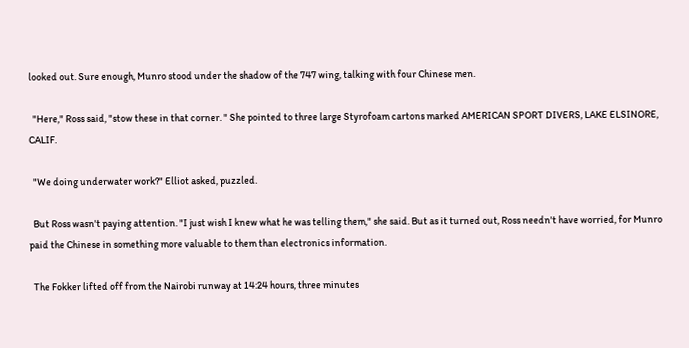looked out. Sure enough, Munro stood under the shadow of the 747 wing, talking with four Chinese men.

  "Here," Ross said, "stow these in that corner. " She pointed to three large Styrofoam cartons marked AMERICAN SPORT DIVERS, LAKE ELSINORE, CALIF.

  "We doing underwater work?" Elliot asked, puzzled.

  But Ross wasn't paying attention. "I just wish I knew what he was telling them," she said. But as it turned out, Ross needn't have worried, for Munro paid the Chinese in something more valuable to them than electronics information.

  The Fokker lifted off from the Nairobi runway at 14:24 hours, three minutes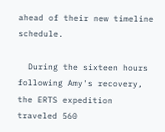ahead of their new timeline schedule.

  During the sixteen hours following Amy's recovery, the ERTS expedition traveled 560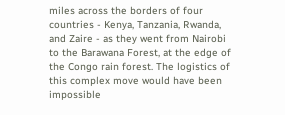miles across the borders of four countries - Kenya, Tanzania, Rwanda, and Zaire - as they went from Nairobi to the Barawana Forest, at the edge of the Congo rain forest. The logistics of this complex move would have been impossible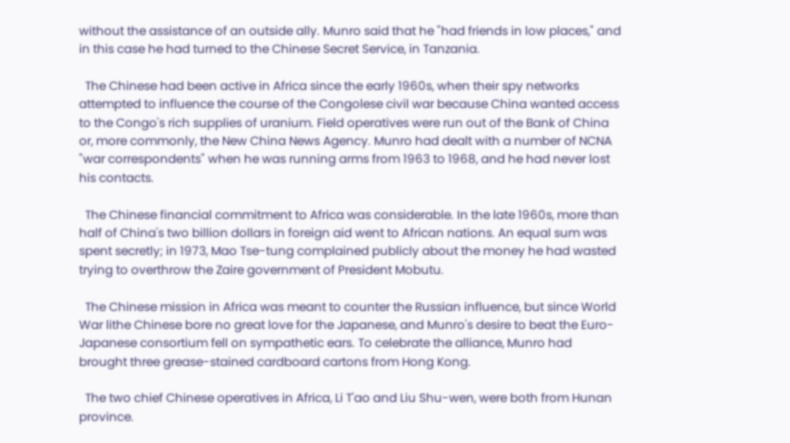without the assistance of an outside ally. Munro said that he "had friends in low places," and in this case he had turned to the Chinese Secret Service, in Tanzania.

  The Chinese had been active in Africa since the early 1960s, when their spy networks attempted to influence the course of the Congolese civil war because China wanted access to the Congo's rich supplies of uranium. Field operatives were run out of the Bank of China or, more commonly, the New China News Agency. Munro had dealt with a number of NCNA "war correspondents" when he was running arms from 1963 to 1968, and he had never lost his contacts.

  The Chinese financial commitment to Africa was considerable. In the late 1960s, more than half of China's two billion dollars in foreign aid went to African nations. An equal sum was spent secretly; in 1973, Mao Tse-tung complained publicly about the money he had wasted trying to overthrow the Zaire government of President Mobutu.

  The Chinese mission in Africa was meant to counter the Russian influence, but since World War lithe Chinese bore no great love for the Japanese, and Munro's desire to beat the Euro-Japanese consortium fell on sympathetic ears. To celebrate the alliance, Munro had brought three grease-stained cardboard cartons from Hong Kong.

  The two chief Chinese operatives in Africa, Li T'ao and Liu Shu-wen, were both from Hunan province.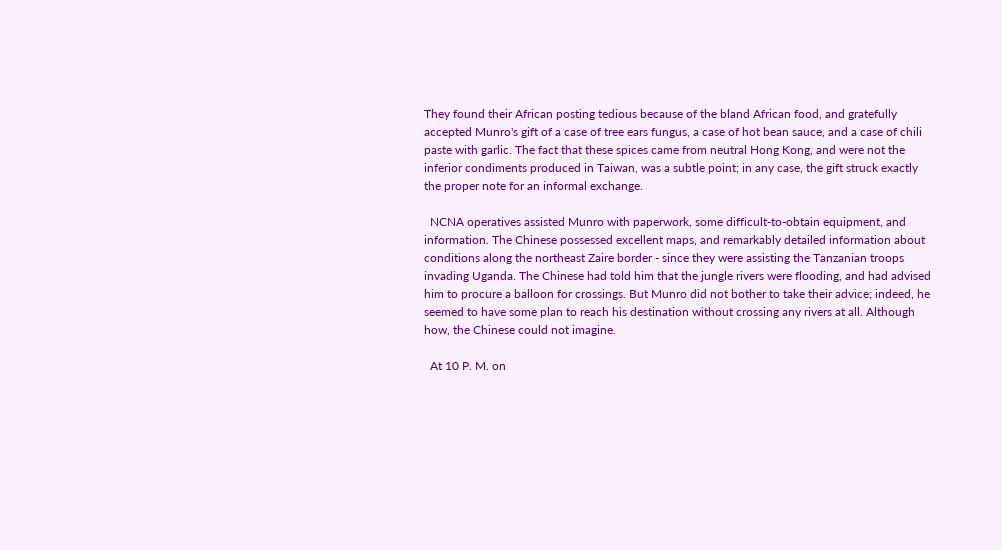They found their African posting tedious because of the bland African food, and gratefully accepted Munro's gift of a case of tree ears fungus, a case of hot bean sauce, and a case of chili paste with garlic. The fact that these spices came from neutral Hong Kong, and were not the inferior condiments produced in Taiwan, was a subtle point; in any case, the gift struck exactly the proper note for an informal exchange.

  NCNA operatives assisted Munro with paperwork, some difficult-to-obtain equipment, and information. The Chinese possessed excellent maps, and remarkably detailed information about conditions along the northeast Zaire border - since they were assisting the Tanzanian troops invading Uganda. The Chinese had told him that the jungle rivers were flooding, and had advised him to procure a balloon for crossings. But Munro did not bother to take their advice; indeed, he seemed to have some plan to reach his destination without crossing any rivers at all. Although how, the Chinese could not imagine.

  At 10 P. M. on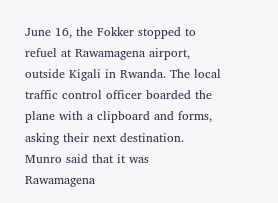June 16, the Fokker stopped to refuel at Rawamagena airport, outside Kigali in Rwanda. The local traffic control officer boarded the plane with a clipboard and forms, asking their next destination. Munro said that it was Rawamagena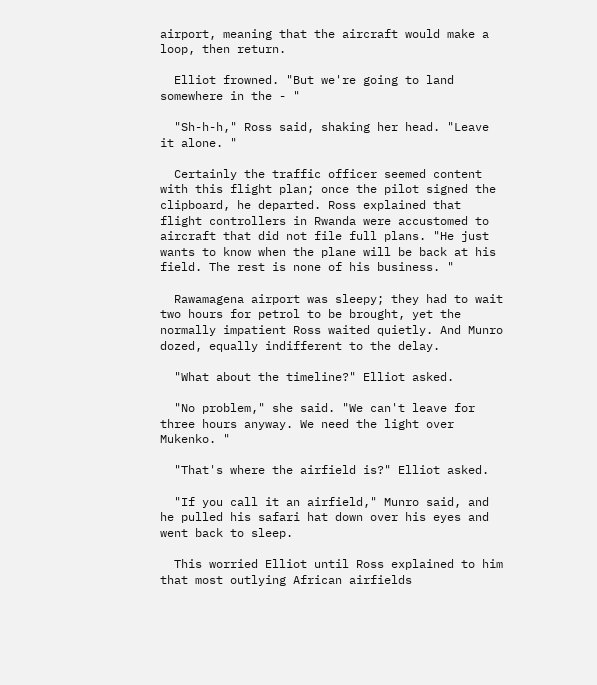airport, meaning that the aircraft would make a loop, then return.

  Elliot frowned. "But we're going to land somewhere in the - "

  "Sh-h-h," Ross said, shaking her head. "Leave it alone. "

  Certainly the traffic officer seemed content with this flight plan; once the pilot signed the clipboard, he departed. Ross explained that flight controllers in Rwanda were accustomed to aircraft that did not file full plans. "He just wants to know when the plane will be back at his field. The rest is none of his business. "

  Rawamagena airport was sleepy; they had to wait two hours for petrol to be brought, yet the normally impatient Ross waited quietly. And Munro dozed, equally indifferent to the delay.

  "What about the timeline?" Elliot asked.

  "No problem," she said. "We can't leave for three hours anyway. We need the light over Mukenko. "

  "That's where the airfield is?" Elliot asked.

  "If you call it an airfield," Munro said, and he pulled his safari hat down over his eyes and went back to sleep.

  This worried Elliot until Ross explained to him that most outlying African airfields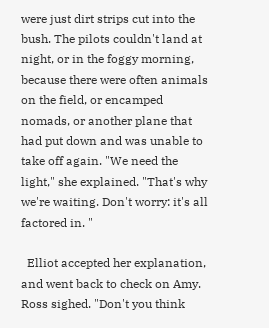were just dirt strips cut into the bush. The pilots couldn't land at night, or in the foggy morning, because there were often animals on the field, or encamped nomads, or another plane that had put down and was unable to take off again. "We need the light," she explained. "That's why we're waiting. Don't worry: it's all factored in. "

  Elliot accepted her explanation, and went back to check on Amy. Ross sighed. "Don't you think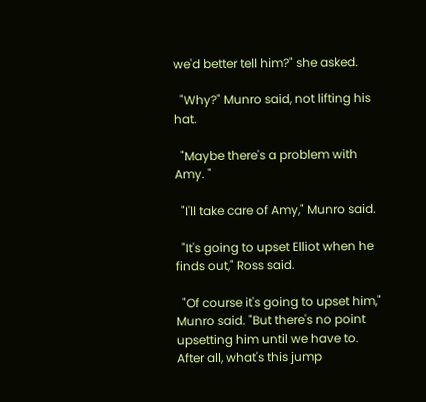we'd better tell him?" she asked.

  "Why?" Munro said, not lifting his hat.

  "Maybe there's a problem with Amy. "

  "I'll take care of Amy," Munro said.

  "It's going to upset Elliot when he finds out," Ross said.

  "Of course it's going to upset him," Munro said. "But there's no point upsetting him until we have to. After all, what's this jump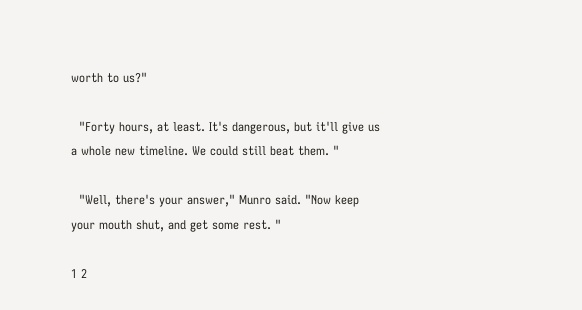worth to us?"

  "Forty hours, at least. It's dangerous, but it'll give us a whole new timeline. We could still beat them. "

  "Well, there's your answer," Munro said. "Now keep your mouth shut, and get some rest. "

1 2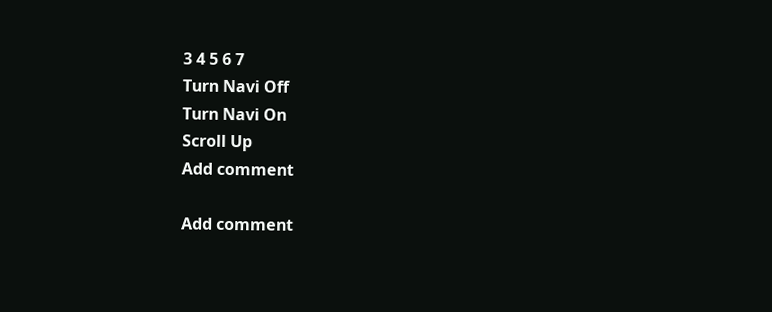3 4 5 6 7
Turn Navi Off
Turn Navi On
Scroll Up
Add comment

Add comment